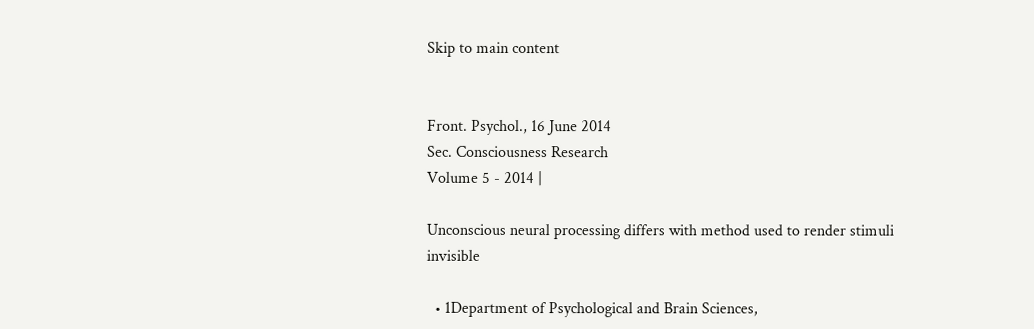Skip to main content


Front. Psychol., 16 June 2014
Sec. Consciousness Research
Volume 5 - 2014 |

Unconscious neural processing differs with method used to render stimuli invisible

  • 1Department of Psychological and Brain Sciences,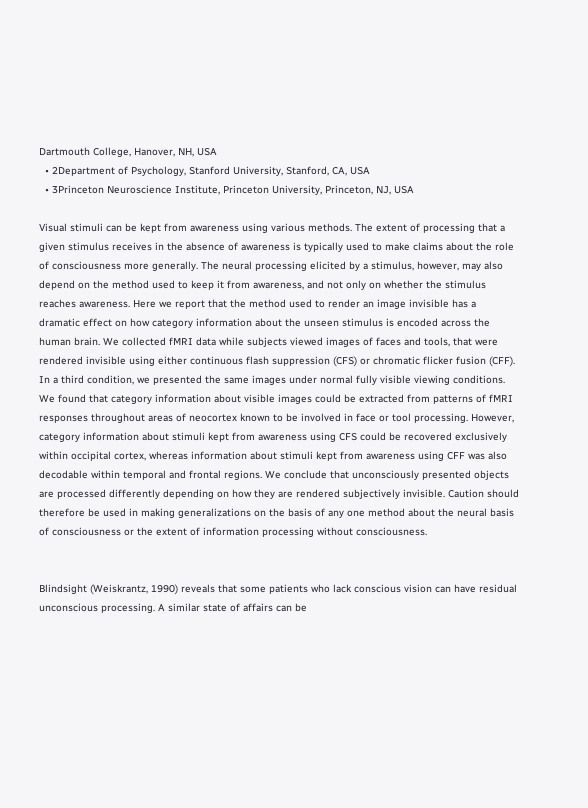Dartmouth College, Hanover, NH, USA
  • 2Department of Psychology, Stanford University, Stanford, CA, USA
  • 3Princeton Neuroscience Institute, Princeton University, Princeton, NJ, USA

Visual stimuli can be kept from awareness using various methods. The extent of processing that a given stimulus receives in the absence of awareness is typically used to make claims about the role of consciousness more generally. The neural processing elicited by a stimulus, however, may also depend on the method used to keep it from awareness, and not only on whether the stimulus reaches awareness. Here we report that the method used to render an image invisible has a dramatic effect on how category information about the unseen stimulus is encoded across the human brain. We collected fMRI data while subjects viewed images of faces and tools, that were rendered invisible using either continuous flash suppression (CFS) or chromatic flicker fusion (CFF). In a third condition, we presented the same images under normal fully visible viewing conditions. We found that category information about visible images could be extracted from patterns of fMRI responses throughout areas of neocortex known to be involved in face or tool processing. However, category information about stimuli kept from awareness using CFS could be recovered exclusively within occipital cortex, whereas information about stimuli kept from awareness using CFF was also decodable within temporal and frontal regions. We conclude that unconsciously presented objects are processed differently depending on how they are rendered subjectively invisible. Caution should therefore be used in making generalizations on the basis of any one method about the neural basis of consciousness or the extent of information processing without consciousness.


Blindsight (Weiskrantz, 1990) reveals that some patients who lack conscious vision can have residual unconscious processing. A similar state of affairs can be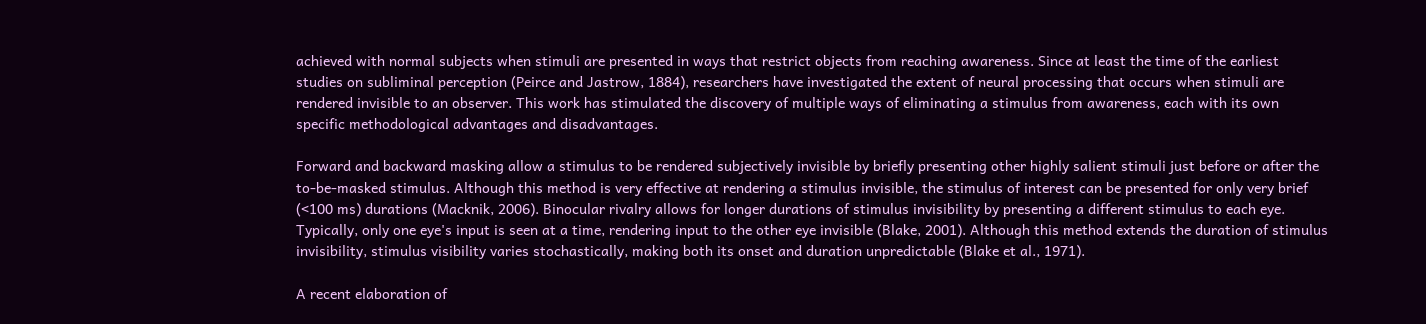achieved with normal subjects when stimuli are presented in ways that restrict objects from reaching awareness. Since at least the time of the earliest studies on subliminal perception (Peirce and Jastrow, 1884), researchers have investigated the extent of neural processing that occurs when stimuli are rendered invisible to an observer. This work has stimulated the discovery of multiple ways of eliminating a stimulus from awareness, each with its own specific methodological advantages and disadvantages.

Forward and backward masking allow a stimulus to be rendered subjectively invisible by briefly presenting other highly salient stimuli just before or after the to-be-masked stimulus. Although this method is very effective at rendering a stimulus invisible, the stimulus of interest can be presented for only very brief (<100 ms) durations (Macknik, 2006). Binocular rivalry allows for longer durations of stimulus invisibility by presenting a different stimulus to each eye. Typically, only one eye's input is seen at a time, rendering input to the other eye invisible (Blake, 2001). Although this method extends the duration of stimulus invisibility, stimulus visibility varies stochastically, making both its onset and duration unpredictable (Blake et al., 1971).

A recent elaboration of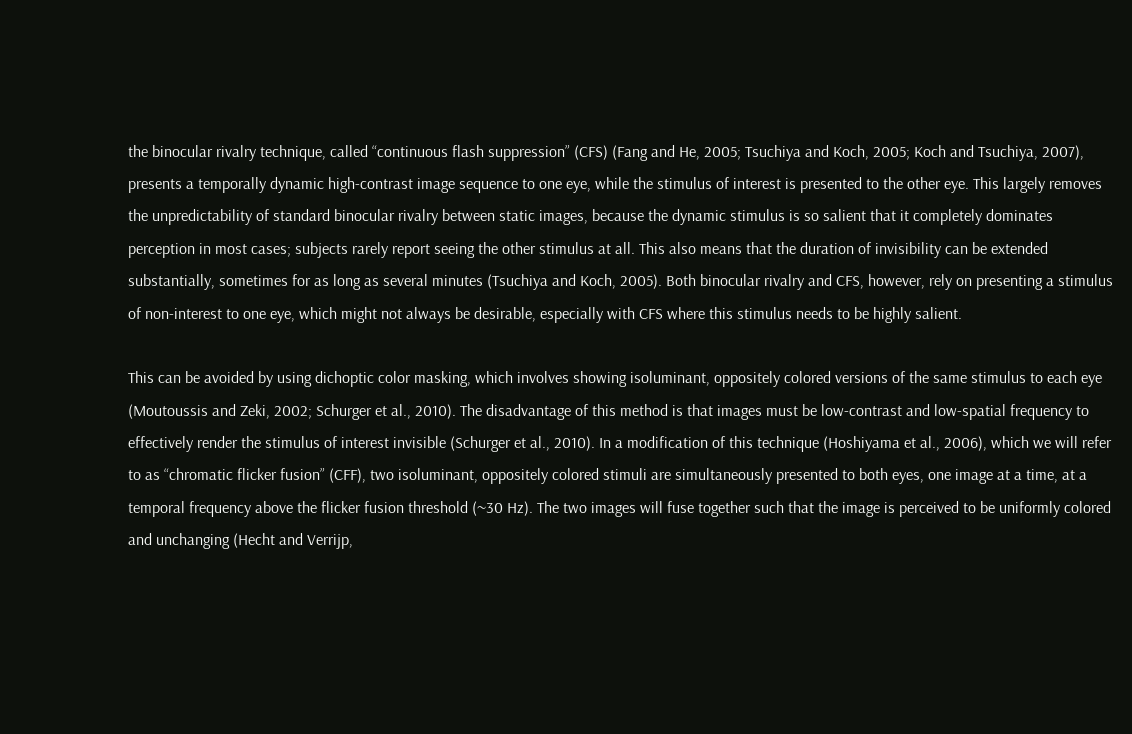the binocular rivalry technique, called “continuous flash suppression” (CFS) (Fang and He, 2005; Tsuchiya and Koch, 2005; Koch and Tsuchiya, 2007), presents a temporally dynamic high-contrast image sequence to one eye, while the stimulus of interest is presented to the other eye. This largely removes the unpredictability of standard binocular rivalry between static images, because the dynamic stimulus is so salient that it completely dominates perception in most cases; subjects rarely report seeing the other stimulus at all. This also means that the duration of invisibility can be extended substantially, sometimes for as long as several minutes (Tsuchiya and Koch, 2005). Both binocular rivalry and CFS, however, rely on presenting a stimulus of non-interest to one eye, which might not always be desirable, especially with CFS where this stimulus needs to be highly salient.

This can be avoided by using dichoptic color masking, which involves showing isoluminant, oppositely colored versions of the same stimulus to each eye (Moutoussis and Zeki, 2002; Schurger et al., 2010). The disadvantage of this method is that images must be low-contrast and low-spatial frequency to effectively render the stimulus of interest invisible (Schurger et al., 2010). In a modification of this technique (Hoshiyama et al., 2006), which we will refer to as “chromatic flicker fusion” (CFF), two isoluminant, oppositely colored stimuli are simultaneously presented to both eyes, one image at a time, at a temporal frequency above the flicker fusion threshold (~30 Hz). The two images will fuse together such that the image is perceived to be uniformly colored and unchanging (Hecht and Verrijp,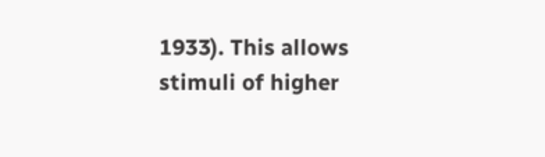1933). This allows stimuli of higher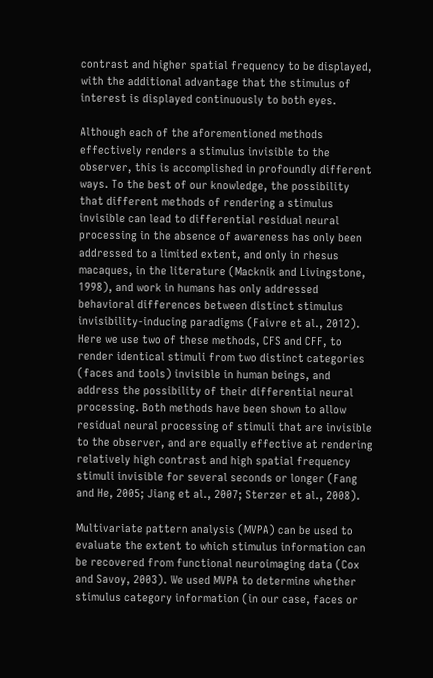contrast and higher spatial frequency to be displayed, with the additional advantage that the stimulus of interest is displayed continuously to both eyes.

Although each of the aforementioned methods effectively renders a stimulus invisible to the observer, this is accomplished in profoundly different ways. To the best of our knowledge, the possibility that different methods of rendering a stimulus invisible can lead to differential residual neural processing in the absence of awareness has only been addressed to a limited extent, and only in rhesus macaques, in the literature (Macknik and Livingstone, 1998), and work in humans has only addressed behavioral differences between distinct stimulus invisibility-inducing paradigms (Faivre et al., 2012). Here we use two of these methods, CFS and CFF, to render identical stimuli from two distinct categories (faces and tools) invisible in human beings, and address the possibility of their differential neural processing. Both methods have been shown to allow residual neural processing of stimuli that are invisible to the observer, and are equally effective at rendering relatively high contrast and high spatial frequency stimuli invisible for several seconds or longer (Fang and He, 2005; Jiang et al., 2007; Sterzer et al., 2008).

Multivariate pattern analysis (MVPA) can be used to evaluate the extent to which stimulus information can be recovered from functional neuroimaging data (Cox and Savoy, 2003). We used MVPA to determine whether stimulus category information (in our case, faces or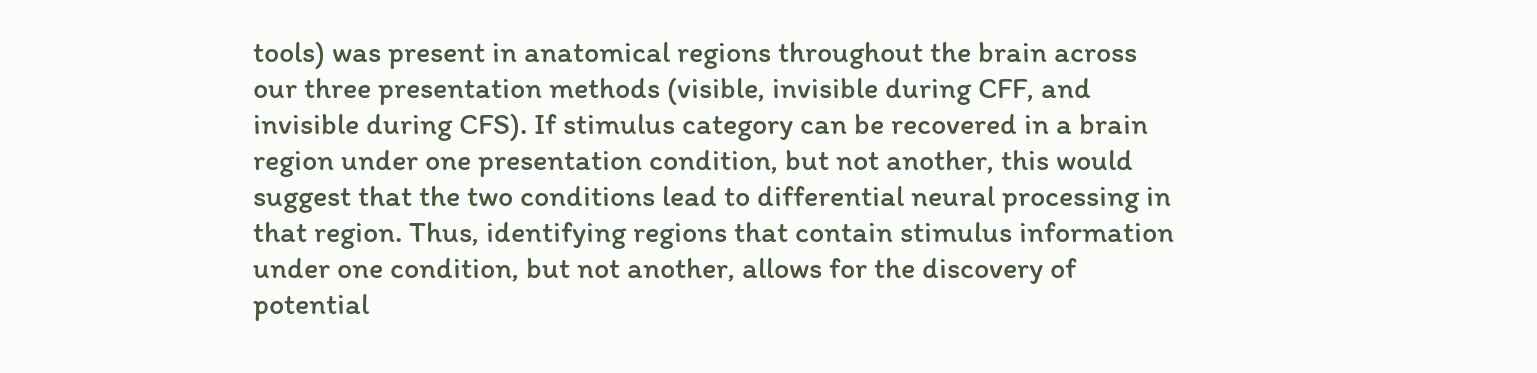tools) was present in anatomical regions throughout the brain across our three presentation methods (visible, invisible during CFF, and invisible during CFS). If stimulus category can be recovered in a brain region under one presentation condition, but not another, this would suggest that the two conditions lead to differential neural processing in that region. Thus, identifying regions that contain stimulus information under one condition, but not another, allows for the discovery of potential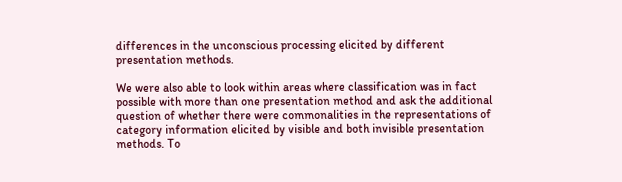differences in the unconscious processing elicited by different presentation methods.

We were also able to look within areas where classification was in fact possible with more than one presentation method and ask the additional question of whether there were commonalities in the representations of category information elicited by visible and both invisible presentation methods. To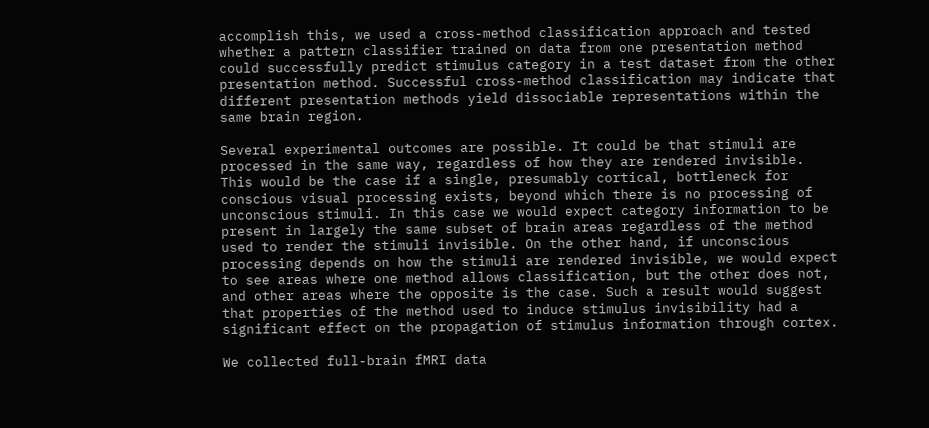accomplish this, we used a cross-method classification approach and tested whether a pattern classifier trained on data from one presentation method could successfully predict stimulus category in a test dataset from the other presentation method. Successful cross-method classification may indicate that different presentation methods yield dissociable representations within the same brain region.

Several experimental outcomes are possible. It could be that stimuli are processed in the same way, regardless of how they are rendered invisible. This would be the case if a single, presumably cortical, bottleneck for conscious visual processing exists, beyond which there is no processing of unconscious stimuli. In this case we would expect category information to be present in largely the same subset of brain areas regardless of the method used to render the stimuli invisible. On the other hand, if unconscious processing depends on how the stimuli are rendered invisible, we would expect to see areas where one method allows classification, but the other does not, and other areas where the opposite is the case. Such a result would suggest that properties of the method used to induce stimulus invisibility had a significant effect on the propagation of stimulus information through cortex.

We collected full-brain fMRI data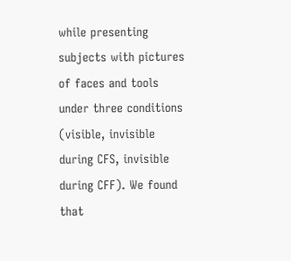while presenting subjects with pictures of faces and tools under three conditions (visible, invisible during CFS, invisible during CFF). We found that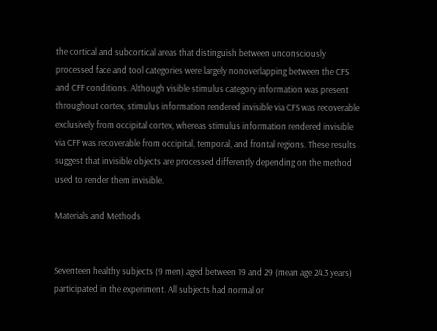the cortical and subcortical areas that distinguish between unconsciously processed face and tool categories were largely nonoverlapping between the CFS and CFF conditions. Although visible stimulus category information was present throughout cortex, stimulus information rendered invisible via CFS was recoverable exclusively from occipital cortex, whereas stimulus information rendered invisible via CFF was recoverable from occipital, temporal, and frontal regions. These results suggest that invisible objects are processed differently depending on the method used to render them invisible.

Materials and Methods


Seventeen healthy subjects (9 men) aged between 19 and 29 (mean age 24.3 years) participated in the experiment. All subjects had normal or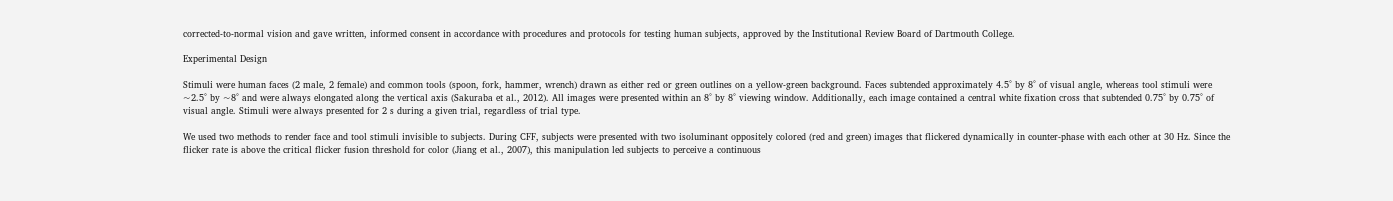corrected-to-normal vision and gave written, informed consent in accordance with procedures and protocols for testing human subjects, approved by the Institutional Review Board of Dartmouth College.

Experimental Design

Stimuli were human faces (2 male, 2 female) and common tools (spoon, fork, hammer, wrench) drawn as either red or green outlines on a yellow-green background. Faces subtended approximately 4.5° by 8° of visual angle, whereas tool stimuli were ~2.5° by ~8° and were always elongated along the vertical axis (Sakuraba et al., 2012). All images were presented within an 8° by 8° viewing window. Additionally, each image contained a central white fixation cross that subtended 0.75° by 0.75° of visual angle. Stimuli were always presented for 2 s during a given trial, regardless of trial type.

We used two methods to render face and tool stimuli invisible to subjects. During CFF, subjects were presented with two isoluminant oppositely colored (red and green) images that flickered dynamically in counter-phase with each other at 30 Hz. Since the flicker rate is above the critical flicker fusion threshold for color (Jiang et al., 2007), this manipulation led subjects to perceive a continuous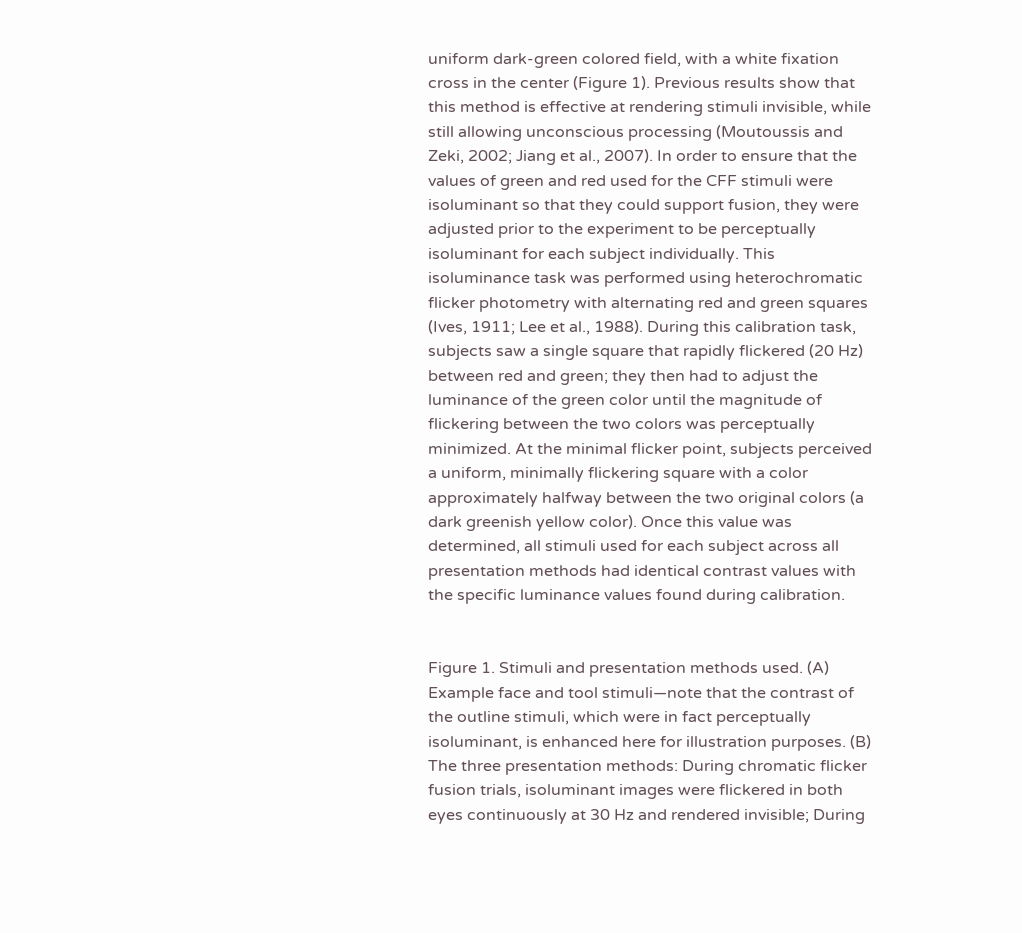uniform dark-green colored field, with a white fixation cross in the center (Figure 1). Previous results show that this method is effective at rendering stimuli invisible, while still allowing unconscious processing (Moutoussis and Zeki, 2002; Jiang et al., 2007). In order to ensure that the values of green and red used for the CFF stimuli were isoluminant so that they could support fusion, they were adjusted prior to the experiment to be perceptually isoluminant for each subject individually. This isoluminance task was performed using heterochromatic flicker photometry with alternating red and green squares (Ives, 1911; Lee et al., 1988). During this calibration task, subjects saw a single square that rapidly flickered (20 Hz) between red and green; they then had to adjust the luminance of the green color until the magnitude of flickering between the two colors was perceptually minimized. At the minimal flicker point, subjects perceived a uniform, minimally flickering square with a color approximately halfway between the two original colors (a dark greenish yellow color). Once this value was determined, all stimuli used for each subject across all presentation methods had identical contrast values with the specific luminance values found during calibration.


Figure 1. Stimuli and presentation methods used. (A) Example face and tool stimuli—note that the contrast of the outline stimuli, which were in fact perceptually isoluminant, is enhanced here for illustration purposes. (B) The three presentation methods: During chromatic flicker fusion trials, isoluminant images were flickered in both eyes continuously at 30 Hz and rendered invisible; During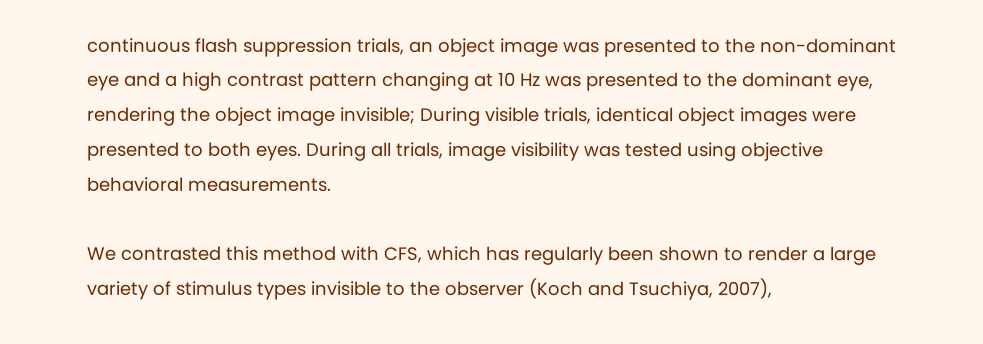continuous flash suppression trials, an object image was presented to the non-dominant eye and a high contrast pattern changing at 10 Hz was presented to the dominant eye, rendering the object image invisible; During visible trials, identical object images were presented to both eyes. During all trials, image visibility was tested using objective behavioral measurements.

We contrasted this method with CFS, which has regularly been shown to render a large variety of stimulus types invisible to the observer (Koch and Tsuchiya, 2007),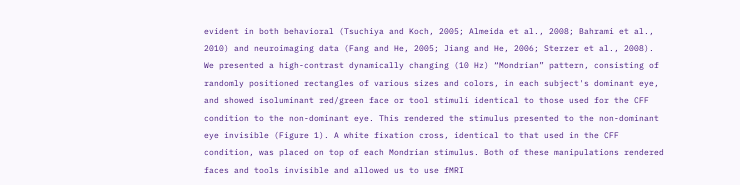evident in both behavioral (Tsuchiya and Koch, 2005; Almeida et al., 2008; Bahrami et al., 2010) and neuroimaging data (Fang and He, 2005; Jiang and He, 2006; Sterzer et al., 2008). We presented a high-contrast dynamically changing (10 Hz) “Mondrian” pattern, consisting of randomly positioned rectangles of various sizes and colors, in each subject's dominant eye, and showed isoluminant red/green face or tool stimuli identical to those used for the CFF condition to the non-dominant eye. This rendered the stimulus presented to the non-dominant eye invisible (Figure 1). A white fixation cross, identical to that used in the CFF condition, was placed on top of each Mondrian stimulus. Both of these manipulations rendered faces and tools invisible and allowed us to use fMRI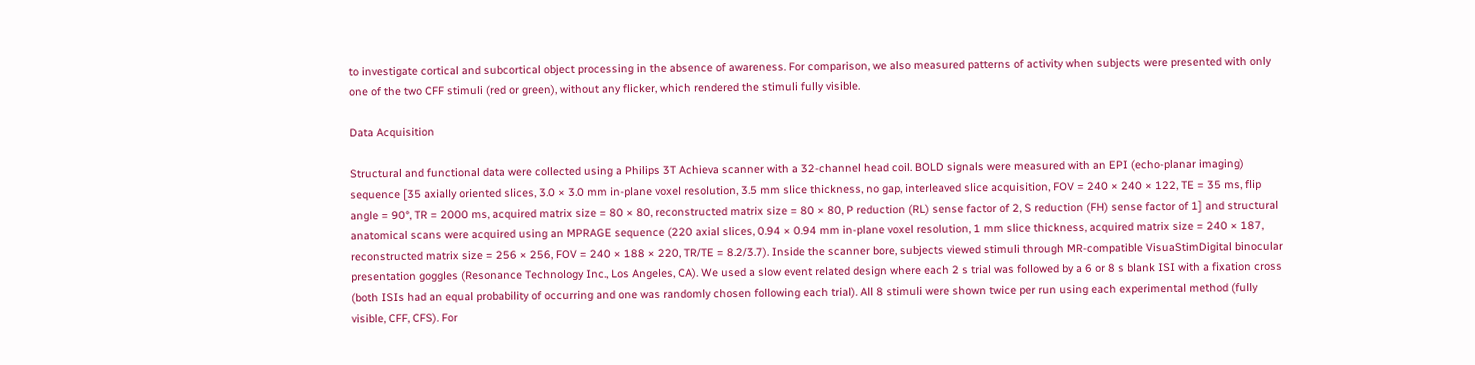to investigate cortical and subcortical object processing in the absence of awareness. For comparison, we also measured patterns of activity when subjects were presented with only one of the two CFF stimuli (red or green), without any flicker, which rendered the stimuli fully visible.

Data Acquisition

Structural and functional data were collected using a Philips 3T Achieva scanner with a 32-channel head coil. BOLD signals were measured with an EPI (echo-planar imaging) sequence [35 axially oriented slices, 3.0 × 3.0 mm in-plane voxel resolution, 3.5 mm slice thickness, no gap, interleaved slice acquisition, FOV = 240 × 240 × 122, TE = 35 ms, flip angle = 90°, TR = 2000 ms, acquired matrix size = 80 × 80, reconstructed matrix size = 80 × 80, P reduction (RL) sense factor of 2, S reduction (FH) sense factor of 1] and structural anatomical scans were acquired using an MPRAGE sequence (220 axial slices, 0.94 × 0.94 mm in-plane voxel resolution, 1 mm slice thickness, acquired matrix size = 240 × 187, reconstructed matrix size = 256 × 256, FOV = 240 × 188 × 220, TR/TE = 8.2/3.7). Inside the scanner bore, subjects viewed stimuli through MR-compatible VisuaStimDigital binocular presentation goggles (Resonance Technology Inc., Los Angeles, CA). We used a slow event related design where each 2 s trial was followed by a 6 or 8 s blank ISI with a fixation cross (both ISIs had an equal probability of occurring and one was randomly chosen following each trial). All 8 stimuli were shown twice per run using each experimental method (fully visible, CFF, CFS). For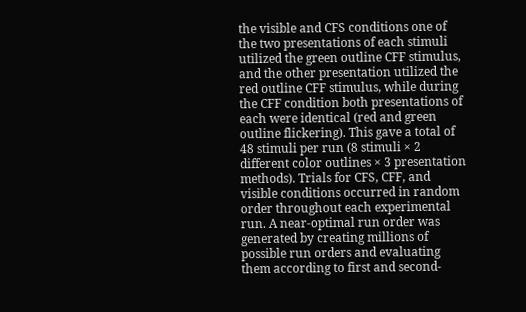the visible and CFS conditions one of the two presentations of each stimuli utilized the green outline CFF stimulus, and the other presentation utilized the red outline CFF stimulus, while during the CFF condition both presentations of each were identical (red and green outline flickering). This gave a total of 48 stimuli per run (8 stimuli × 2 different color outlines × 3 presentation methods). Trials for CFS, CFF, and visible conditions occurred in random order throughout each experimental run. A near-optimal run order was generated by creating millions of possible run orders and evaluating them according to first and second-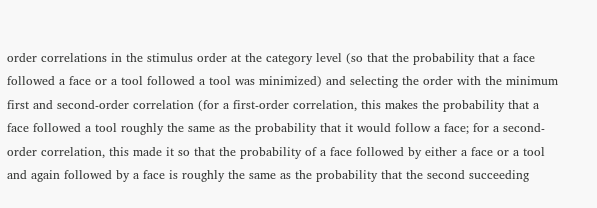order correlations in the stimulus order at the category level (so that the probability that a face followed a face or a tool followed a tool was minimized) and selecting the order with the minimum first and second-order correlation (for a first-order correlation, this makes the probability that a face followed a tool roughly the same as the probability that it would follow a face; for a second-order correlation, this made it so that the probability of a face followed by either a face or a tool and again followed by a face is roughly the same as the probability that the second succeeding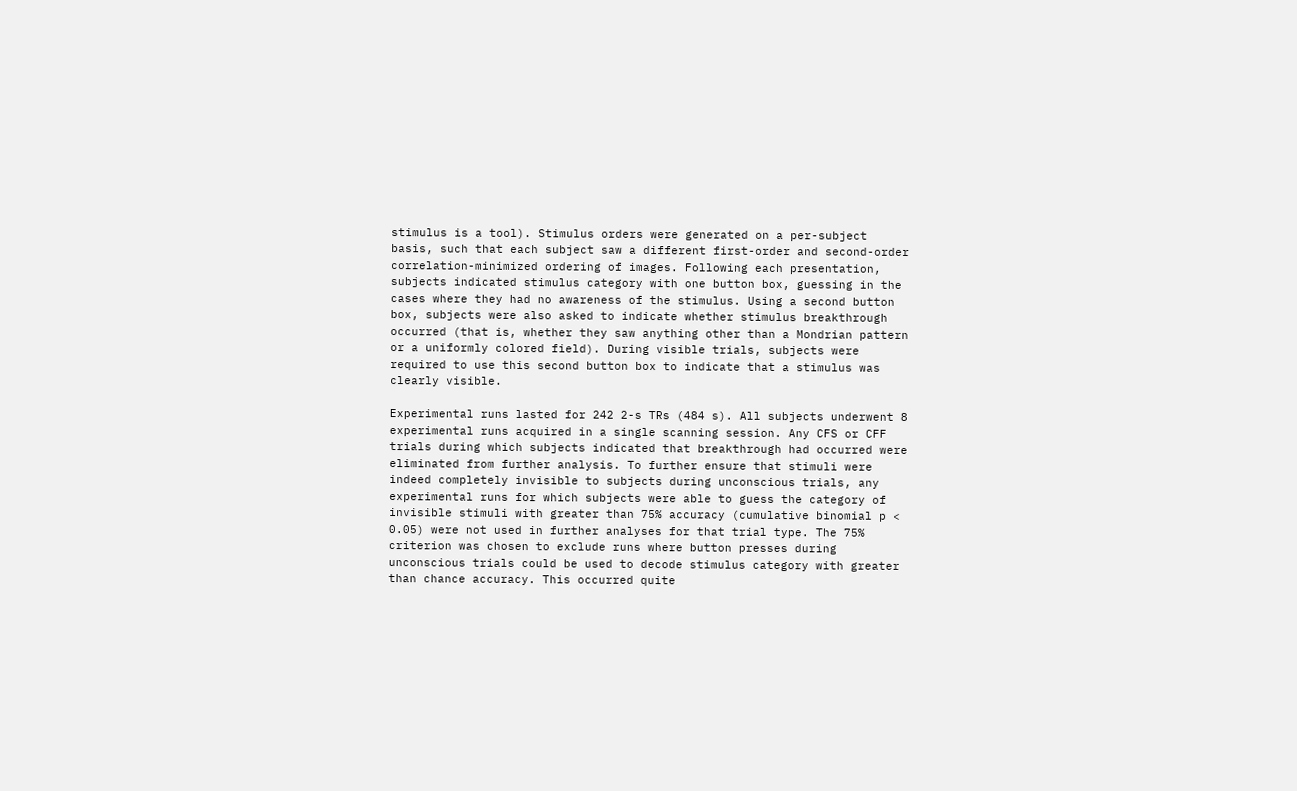stimulus is a tool). Stimulus orders were generated on a per-subject basis, such that each subject saw a different first-order and second-order correlation-minimized ordering of images. Following each presentation, subjects indicated stimulus category with one button box, guessing in the cases where they had no awareness of the stimulus. Using a second button box, subjects were also asked to indicate whether stimulus breakthrough occurred (that is, whether they saw anything other than a Mondrian pattern or a uniformly colored field). During visible trials, subjects were required to use this second button box to indicate that a stimulus was clearly visible.

Experimental runs lasted for 242 2-s TRs (484 s). All subjects underwent 8 experimental runs acquired in a single scanning session. Any CFS or CFF trials during which subjects indicated that breakthrough had occurred were eliminated from further analysis. To further ensure that stimuli were indeed completely invisible to subjects during unconscious trials, any experimental runs for which subjects were able to guess the category of invisible stimuli with greater than 75% accuracy (cumulative binomial p < 0.05) were not used in further analyses for that trial type. The 75% criterion was chosen to exclude runs where button presses during unconscious trials could be used to decode stimulus category with greater than chance accuracy. This occurred quite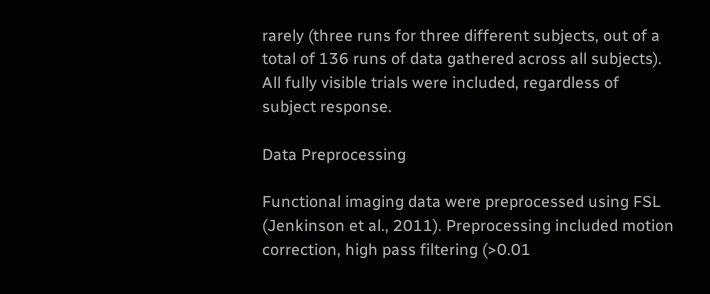rarely (three runs for three different subjects, out of a total of 136 runs of data gathered across all subjects). All fully visible trials were included, regardless of subject response.

Data Preprocessing

Functional imaging data were preprocessed using FSL (Jenkinson et al., 2011). Preprocessing included motion correction, high pass filtering (>0.01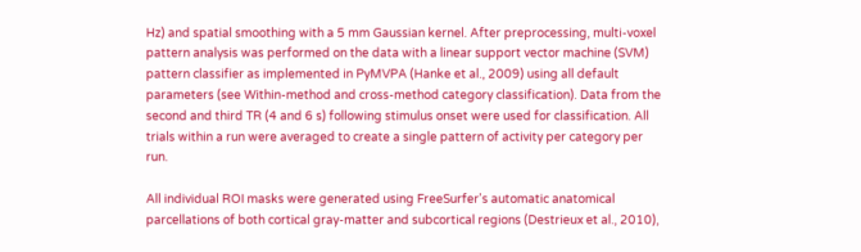Hz) and spatial smoothing with a 5 mm Gaussian kernel. After preprocessing, multi-voxel pattern analysis was performed on the data with a linear support vector machine (SVM) pattern classifier as implemented in PyMVPA (Hanke et al., 2009) using all default parameters (see Within-method and cross-method category classification). Data from the second and third TR (4 and 6 s) following stimulus onset were used for classification. All trials within a run were averaged to create a single pattern of activity per category per run.

All individual ROI masks were generated using FreeSurfer's automatic anatomical parcellations of both cortical gray-matter and subcortical regions (Destrieux et al., 2010),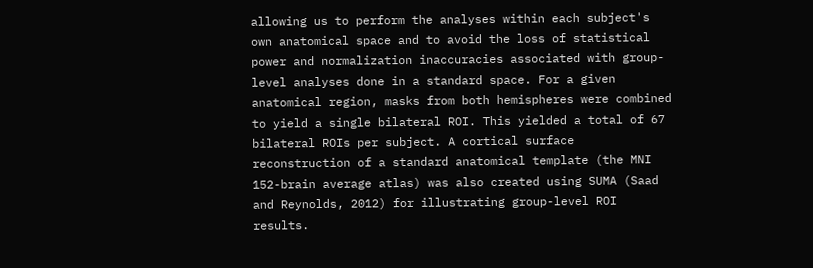allowing us to perform the analyses within each subject's own anatomical space and to avoid the loss of statistical power and normalization inaccuracies associated with group-level analyses done in a standard space. For a given anatomical region, masks from both hemispheres were combined to yield a single bilateral ROI. This yielded a total of 67 bilateral ROIs per subject. A cortical surface reconstruction of a standard anatomical template (the MNI 152-brain average atlas) was also created using SUMA (Saad and Reynolds, 2012) for illustrating group-level ROI results.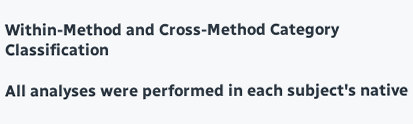Within-Method and Cross-Method Category Classification

All analyses were performed in each subject's native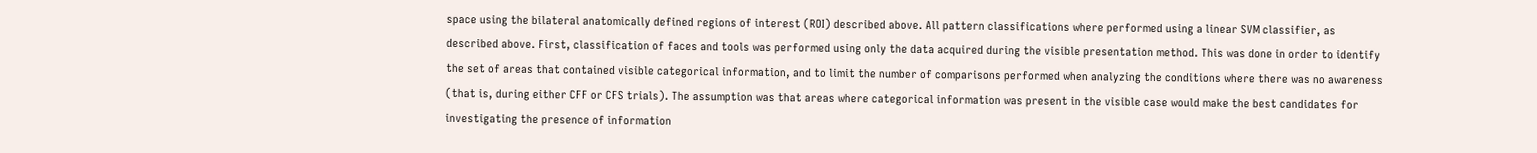space using the bilateral anatomically defined regions of interest (ROI) described above. All pattern classifications where performed using a linear SVM classifier, as described above. First, classification of faces and tools was performed using only the data acquired during the visible presentation method. This was done in order to identify the set of areas that contained visible categorical information, and to limit the number of comparisons performed when analyzing the conditions where there was no awareness (that is, during either CFF or CFS trials). The assumption was that areas where categorical information was present in the visible case would make the best candidates for investigating the presence of information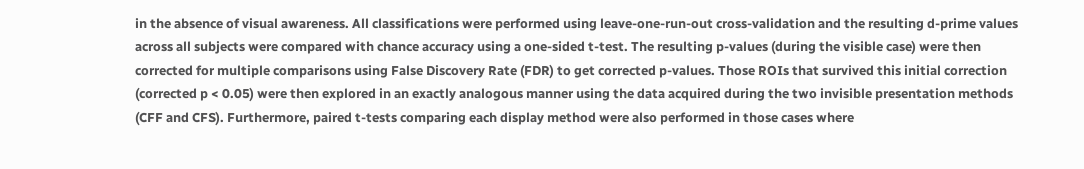in the absence of visual awareness. All classifications were performed using leave-one-run-out cross-validation and the resulting d-prime values across all subjects were compared with chance accuracy using a one-sided t-test. The resulting p-values (during the visible case) were then corrected for multiple comparisons using False Discovery Rate (FDR) to get corrected p-values. Those ROIs that survived this initial correction (corrected p < 0.05) were then explored in an exactly analogous manner using the data acquired during the two invisible presentation methods (CFF and CFS). Furthermore, paired t-tests comparing each display method were also performed in those cases where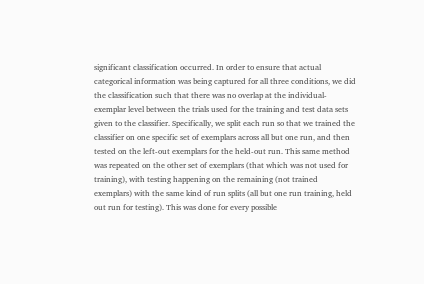significant classification occurred. In order to ensure that actual categorical information was being captured for all three conditions, we did the classification such that there was no overlap at the individual-exemplar level between the trials used for the training and test data sets given to the classifier. Specifically, we split each run so that we trained the classifier on one specific set of exemplars across all but one run, and then tested on the left-out exemplars for the held-out run. This same method was repeated on the other set of exemplars (that which was not used for training), with testing happening on the remaining (not trained exemplars) with the same kind of run splits (all but one run training, held out run for testing). This was done for every possible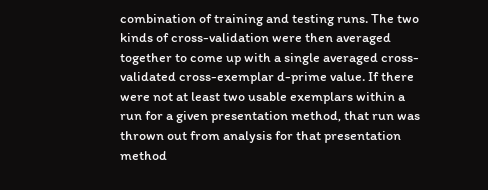combination of training and testing runs. The two kinds of cross-validation were then averaged together to come up with a single averaged cross-validated cross-exemplar d-prime value. If there were not at least two usable exemplars within a run for a given presentation method, that run was thrown out from analysis for that presentation method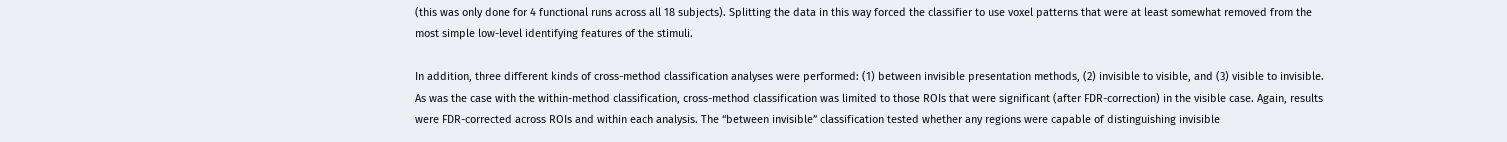(this was only done for 4 functional runs across all 18 subjects). Splitting the data in this way forced the classifier to use voxel patterns that were at least somewhat removed from the most simple low-level identifying features of the stimuli.

In addition, three different kinds of cross-method classification analyses were performed: (1) between invisible presentation methods, (2) invisible to visible, and (3) visible to invisible. As was the case with the within-method classification, cross-method classification was limited to those ROIs that were significant (after FDR-correction) in the visible case. Again, results were FDR-corrected across ROIs and within each analysis. The “between invisible” classification tested whether any regions were capable of distinguishing invisible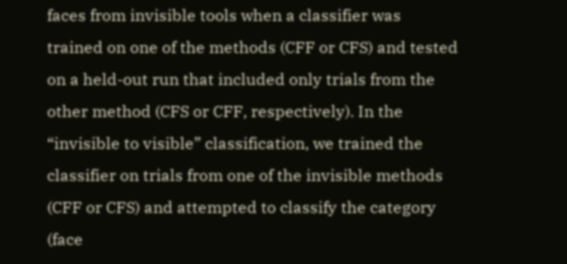faces from invisible tools when a classifier was trained on one of the methods (CFF or CFS) and tested on a held-out run that included only trials from the other method (CFS or CFF, respectively). In the “invisible to visible” classification, we trained the classifier on trials from one of the invisible methods (CFF or CFS) and attempted to classify the category (face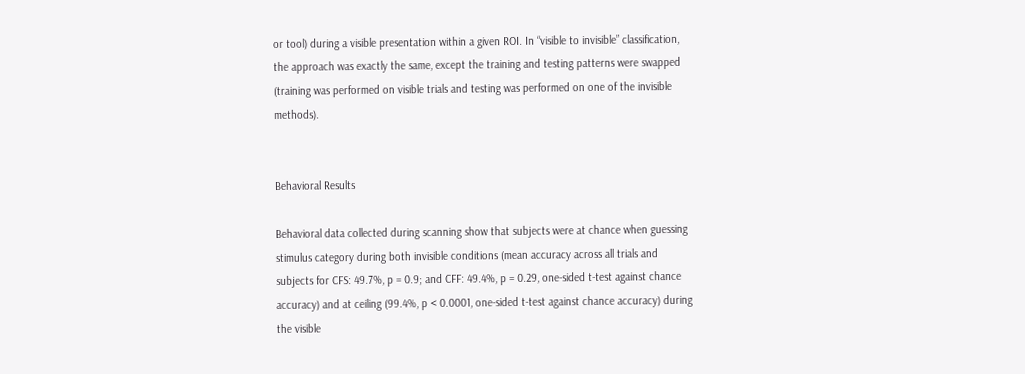or tool) during a visible presentation within a given ROI. In “visible to invisible” classification, the approach was exactly the same, except the training and testing patterns were swapped (training was performed on visible trials and testing was performed on one of the invisible methods).


Behavioral Results

Behavioral data collected during scanning show that subjects were at chance when guessing stimulus category during both invisible conditions (mean accuracy across all trials and subjects for CFS: 49.7%, p = 0.9; and CFF: 49.4%, p = 0.29, one-sided t-test against chance accuracy) and at ceiling (99.4%, p < 0.0001, one-sided t-test against chance accuracy) during the visible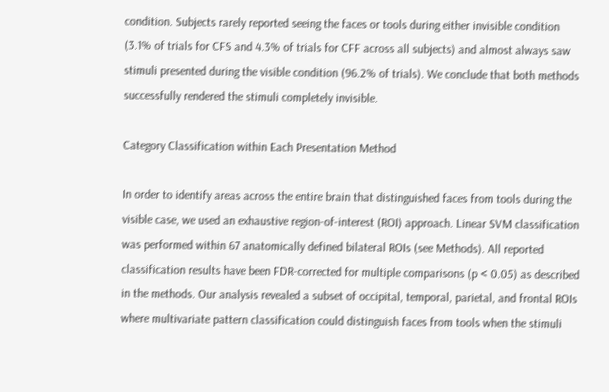condition. Subjects rarely reported seeing the faces or tools during either invisible condition (3.1% of trials for CFS and 4.3% of trials for CFF across all subjects) and almost always saw stimuli presented during the visible condition (96.2% of trials). We conclude that both methods successfully rendered the stimuli completely invisible.

Category Classification within Each Presentation Method

In order to identify areas across the entire brain that distinguished faces from tools during the visible case, we used an exhaustive region-of-interest (ROI) approach. Linear SVM classification was performed within 67 anatomically defined bilateral ROIs (see Methods). All reported classification results have been FDR-corrected for multiple comparisons (p < 0.05) as described in the methods. Our analysis revealed a subset of occipital, temporal, parietal, and frontal ROIs where multivariate pattern classification could distinguish faces from tools when the stimuli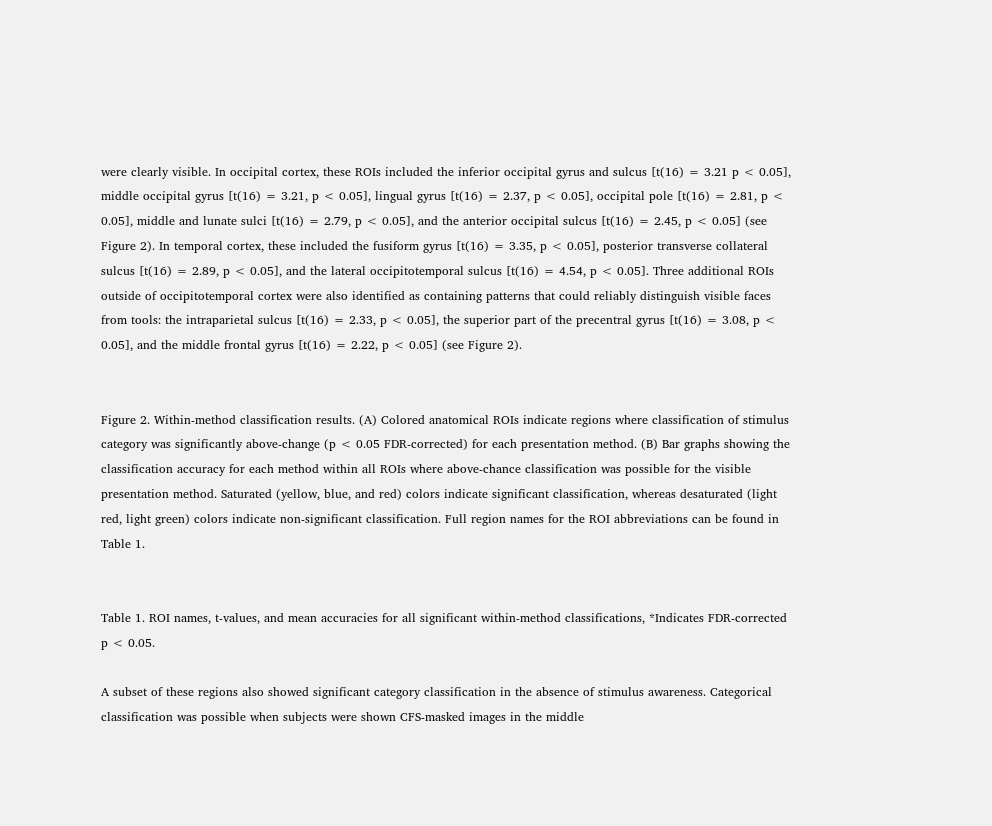were clearly visible. In occipital cortex, these ROIs included the inferior occipital gyrus and sulcus [t(16) = 3.21 p < 0.05], middle occipital gyrus [t(16) = 3.21, p < 0.05], lingual gyrus [t(16) = 2.37, p < 0.05], occipital pole [t(16) = 2.81, p < 0.05], middle and lunate sulci [t(16) = 2.79, p < 0.05], and the anterior occipital sulcus [t(16) = 2.45, p < 0.05] (see Figure 2). In temporal cortex, these included the fusiform gyrus [t(16) = 3.35, p < 0.05], posterior transverse collateral sulcus [t(16) = 2.89, p < 0.05], and the lateral occipitotemporal sulcus [t(16) = 4.54, p < 0.05]. Three additional ROIs outside of occipitotemporal cortex were also identified as containing patterns that could reliably distinguish visible faces from tools: the intraparietal sulcus [t(16) = 2.33, p < 0.05], the superior part of the precentral gyrus [t(16) = 3.08, p < 0.05], and the middle frontal gyrus [t(16) = 2.22, p < 0.05] (see Figure 2).


Figure 2. Within-method classification results. (A) Colored anatomical ROIs indicate regions where classification of stimulus category was significantly above-change (p < 0.05 FDR-corrected) for each presentation method. (B) Bar graphs showing the classification accuracy for each method within all ROIs where above-chance classification was possible for the visible presentation method. Saturated (yellow, blue, and red) colors indicate significant classification, whereas desaturated (light red, light green) colors indicate non-significant classification. Full region names for the ROI abbreviations can be found in Table 1.


Table 1. ROI names, t-values, and mean accuracies for all significant within-method classifications, *Indicates FDR-corrected p < 0.05.

A subset of these regions also showed significant category classification in the absence of stimulus awareness. Categorical classification was possible when subjects were shown CFS-masked images in the middle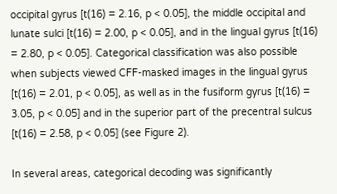occipital gyrus [t(16) = 2.16, p < 0.05], the middle occipital and lunate sulci [t(16) = 2.00, p < 0.05], and in the lingual gyrus [t(16) = 2.80, p < 0.05]. Categorical classification was also possible when subjects viewed CFF-masked images in the lingual gyrus [t(16) = 2.01, p < 0.05], as well as in the fusiform gyrus [t(16) = 3.05, p < 0.05] and in the superior part of the precentral sulcus [t(16) = 2.58, p < 0.05] (see Figure 2).

In several areas, categorical decoding was significantly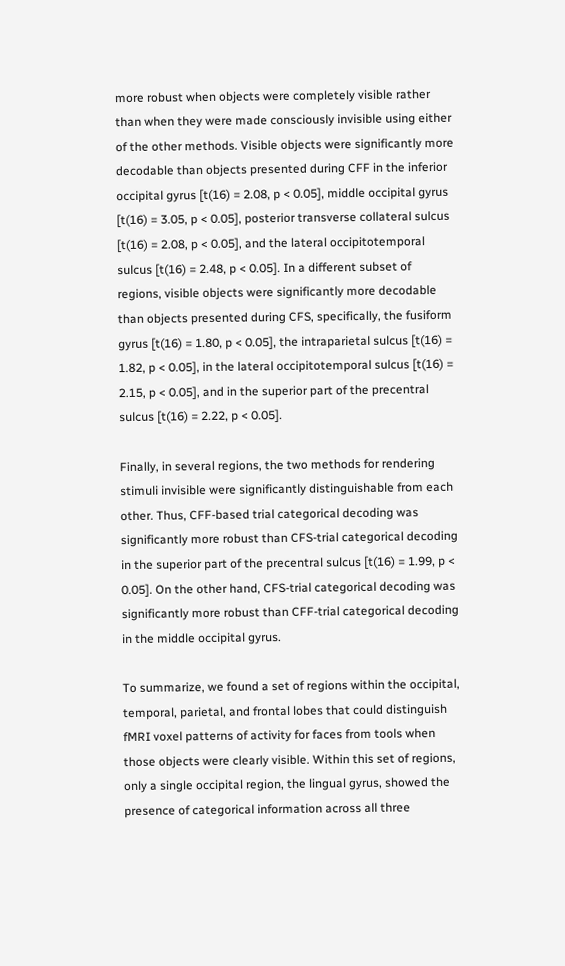more robust when objects were completely visible rather than when they were made consciously invisible using either of the other methods. Visible objects were significantly more decodable than objects presented during CFF in the inferior occipital gyrus [t(16) = 2.08, p < 0.05], middle occipital gyrus [t(16) = 3.05, p < 0.05], posterior transverse collateral sulcus [t(16) = 2.08, p < 0.05], and the lateral occipitotemporal sulcus [t(16) = 2.48, p < 0.05]. In a different subset of regions, visible objects were significantly more decodable than objects presented during CFS, specifically, the fusiform gyrus [t(16) = 1.80, p < 0.05], the intraparietal sulcus [t(16) = 1.82, p < 0.05], in the lateral occipitotemporal sulcus [t(16) = 2.15, p < 0.05], and in the superior part of the precentral sulcus [t(16) = 2.22, p < 0.05].

Finally, in several regions, the two methods for rendering stimuli invisible were significantly distinguishable from each other. Thus, CFF-based trial categorical decoding was significantly more robust than CFS-trial categorical decoding in the superior part of the precentral sulcus [t(16) = 1.99, p < 0.05]. On the other hand, CFS-trial categorical decoding was significantly more robust than CFF-trial categorical decoding in the middle occipital gyrus.

To summarize, we found a set of regions within the occipital, temporal, parietal, and frontal lobes that could distinguish fMRI voxel patterns of activity for faces from tools when those objects were clearly visible. Within this set of regions, only a single occipital region, the lingual gyrus, showed the presence of categorical information across all three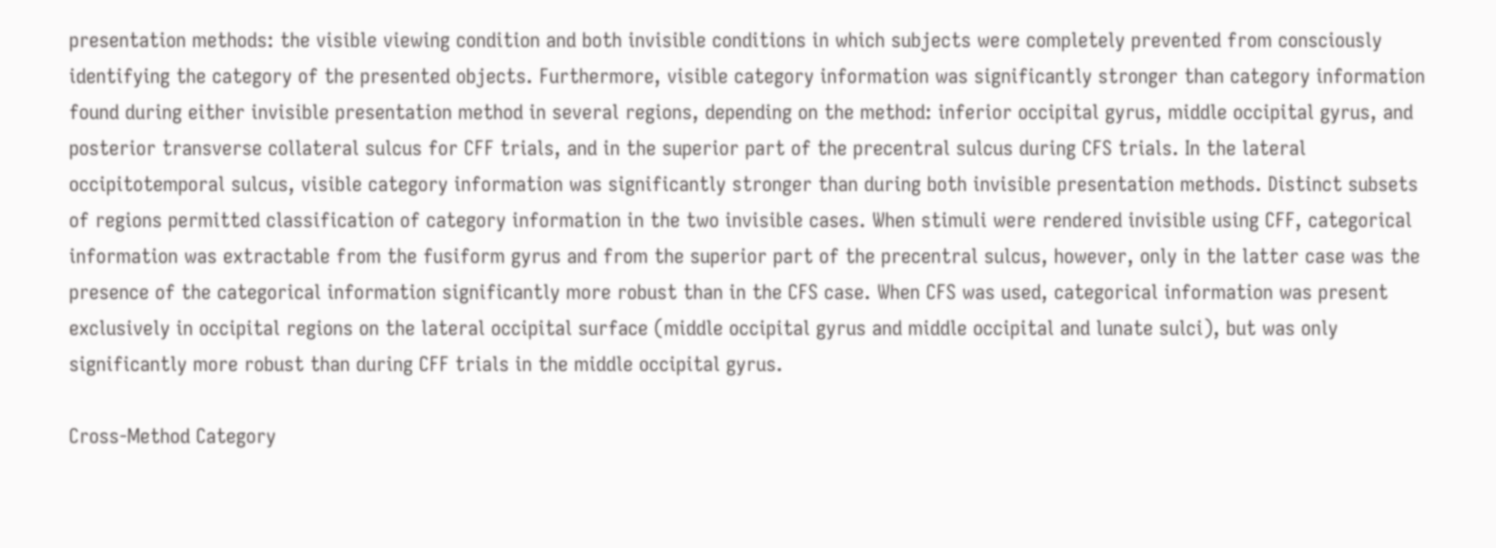presentation methods: the visible viewing condition and both invisible conditions in which subjects were completely prevented from consciously identifying the category of the presented objects. Furthermore, visible category information was significantly stronger than category information found during either invisible presentation method in several regions, depending on the method: inferior occipital gyrus, middle occipital gyrus, and posterior transverse collateral sulcus for CFF trials, and in the superior part of the precentral sulcus during CFS trials. In the lateral occipitotemporal sulcus, visible category information was significantly stronger than during both invisible presentation methods. Distinct subsets of regions permitted classification of category information in the two invisible cases. When stimuli were rendered invisible using CFF, categorical information was extractable from the fusiform gyrus and from the superior part of the precentral sulcus, however, only in the latter case was the presence of the categorical information significantly more robust than in the CFS case. When CFS was used, categorical information was present exclusively in occipital regions on the lateral occipital surface (middle occipital gyrus and middle occipital and lunate sulci), but was only significantly more robust than during CFF trials in the middle occipital gyrus.

Cross-Method Category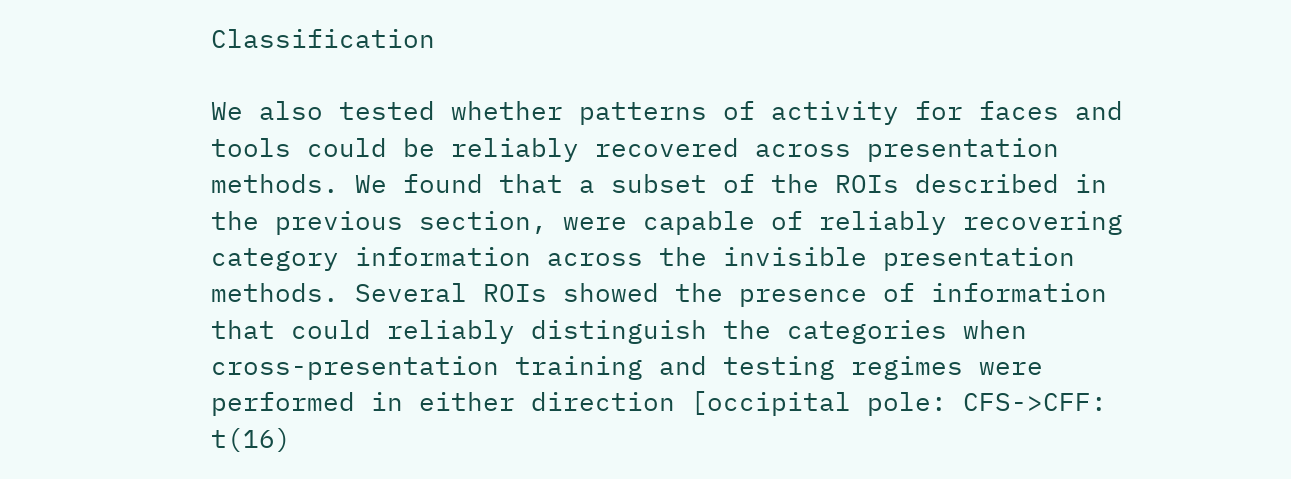Classification

We also tested whether patterns of activity for faces and tools could be reliably recovered across presentation methods. We found that a subset of the ROIs described in the previous section, were capable of reliably recovering category information across the invisible presentation methods. Several ROIs showed the presence of information that could reliably distinguish the categories when cross-presentation training and testing regimes were performed in either direction [occipital pole: CFS->CFF: t(16)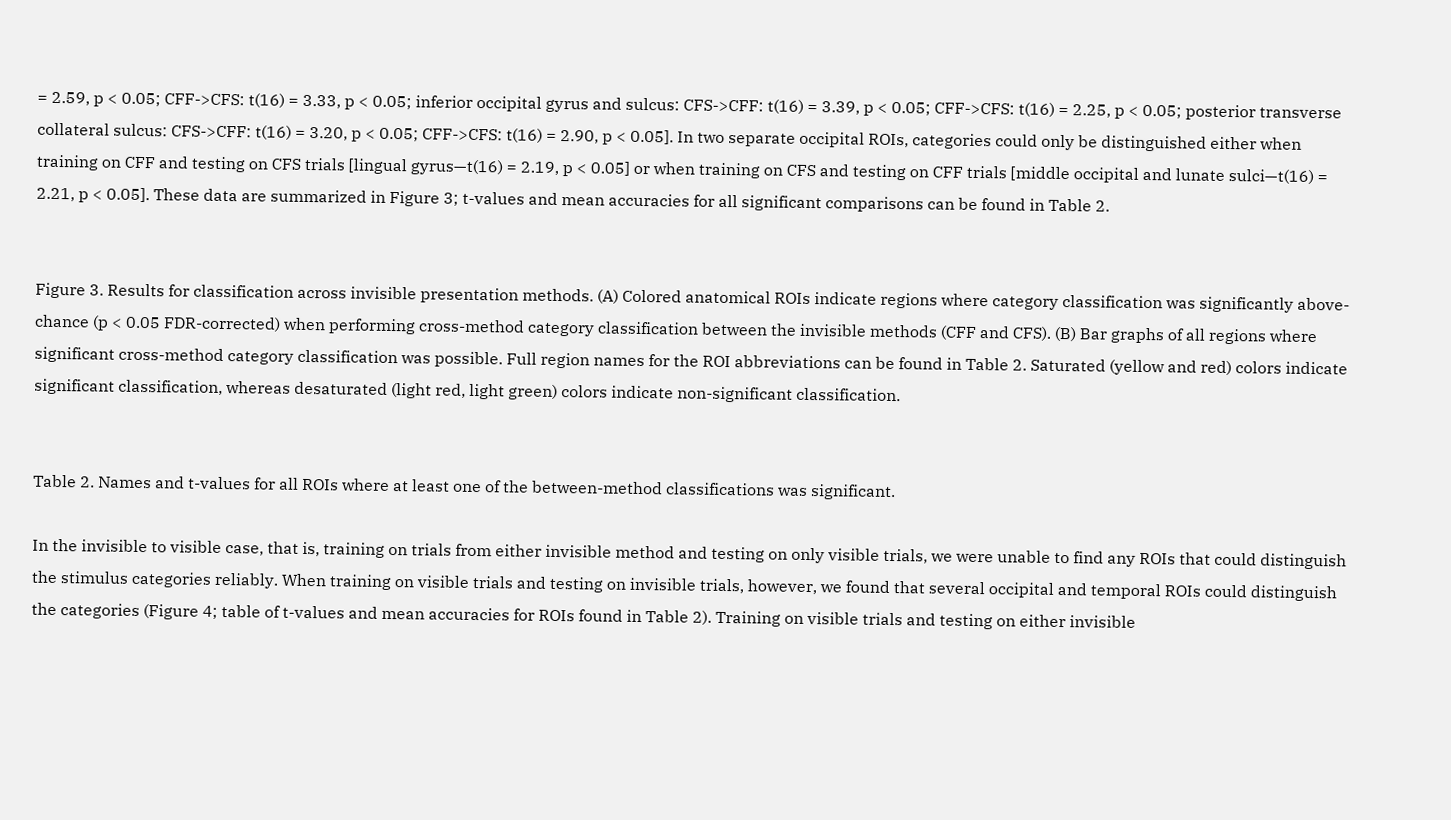= 2.59, p < 0.05; CFF->CFS: t(16) = 3.33, p < 0.05; inferior occipital gyrus and sulcus: CFS->CFF: t(16) = 3.39, p < 0.05; CFF->CFS: t(16) = 2.25, p < 0.05; posterior transverse collateral sulcus: CFS->CFF: t(16) = 3.20, p < 0.05; CFF->CFS: t(16) = 2.90, p < 0.05]. In two separate occipital ROIs, categories could only be distinguished either when training on CFF and testing on CFS trials [lingual gyrus—t(16) = 2.19, p < 0.05] or when training on CFS and testing on CFF trials [middle occipital and lunate sulci—t(16) = 2.21, p < 0.05]. These data are summarized in Figure 3; t-values and mean accuracies for all significant comparisons can be found in Table 2.


Figure 3. Results for classification across invisible presentation methods. (A) Colored anatomical ROIs indicate regions where category classification was significantly above-chance (p < 0.05 FDR-corrected) when performing cross-method category classification between the invisible methods (CFF and CFS). (B) Bar graphs of all regions where significant cross-method category classification was possible. Full region names for the ROI abbreviations can be found in Table 2. Saturated (yellow and red) colors indicate significant classification, whereas desaturated (light red, light green) colors indicate non-significant classification.


Table 2. Names and t-values for all ROIs where at least one of the between-method classifications was significant.

In the invisible to visible case, that is, training on trials from either invisible method and testing on only visible trials, we were unable to find any ROIs that could distinguish the stimulus categories reliably. When training on visible trials and testing on invisible trials, however, we found that several occipital and temporal ROIs could distinguish the categories (Figure 4; table of t-values and mean accuracies for ROIs found in Table 2). Training on visible trials and testing on either invisible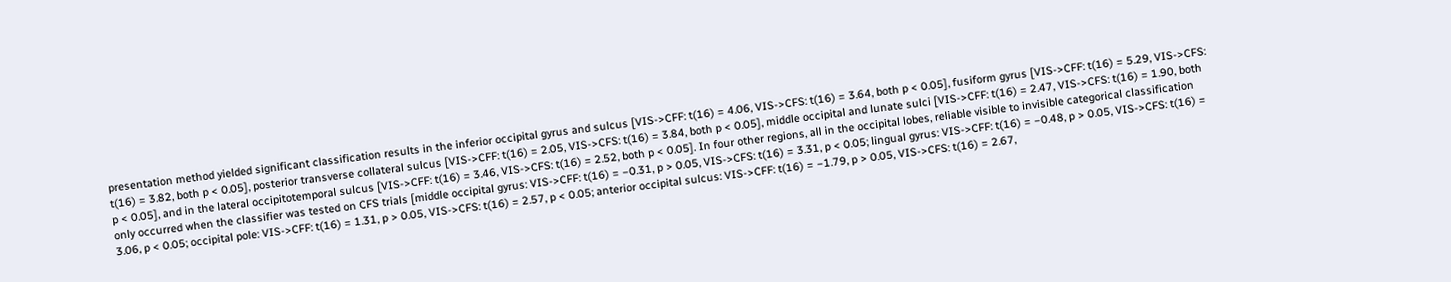presentation method yielded significant classification results in the inferior occipital gyrus and sulcus [VIS->CFF: t(16) = 4.06, VIS->CFS: t(16) = 3.64, both p < 0.05], fusiform gyrus [VIS->CFF: t(16) = 5.29, VIS->CFS: t(16) = 3.82, both p < 0.05], posterior transverse collateral sulcus [VIS->CFF: t(16) = 2.05, VIS->CFS: t(16) = 3.84, both p < 0.05], middle occipital and lunate sulci [VIS->CFF: t(16) = 2.47, VIS->CFS: t(16) = 1.90, both p < 0.05], and in the lateral occipitotemporal sulcus [VIS->CFF: t(16) = 3.46, VIS->CFS: t(16) = 2.52, both p < 0.05]. In four other regions, all in the occipital lobes, reliable visible to invisible categorical classification only occurred when the classifier was tested on CFS trials [middle occipital gyrus: VIS->CFF: t(16) = −0.31, p > 0.05, VIS->CFS: t(16) = 3.31, p < 0.05; lingual gyrus: VIS->CFF: t(16) = −0.48, p > 0.05, VIS->CFS: t(16) = 3.06, p < 0.05; occipital pole: VIS->CFF: t(16) = 1.31, p > 0.05, VIS->CFS: t(16) = 2.57, p < 0.05; anterior occipital sulcus: VIS->CFF: t(16) = −1.79, p > 0.05, VIS->CFS: t(16) = 2.67,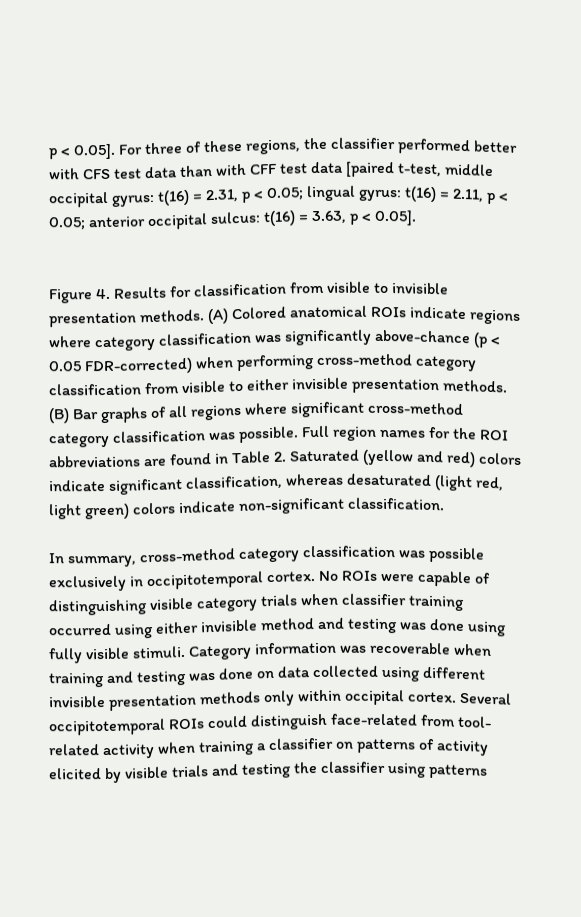p < 0.05]. For three of these regions, the classifier performed better with CFS test data than with CFF test data [paired t-test, middle occipital gyrus: t(16) = 2.31, p < 0.05; lingual gyrus: t(16) = 2.11, p < 0.05; anterior occipital sulcus: t(16) = 3.63, p < 0.05].


Figure 4. Results for classification from visible to invisible presentation methods. (A) Colored anatomical ROIs indicate regions where category classification was significantly above-chance (p < 0.05 FDR-corrected) when performing cross-method category classification from visible to either invisible presentation methods. (B) Bar graphs of all regions where significant cross-method category classification was possible. Full region names for the ROI abbreviations are found in Table 2. Saturated (yellow and red) colors indicate significant classification, whereas desaturated (light red, light green) colors indicate non-significant classification.

In summary, cross-method category classification was possible exclusively in occipitotemporal cortex. No ROIs were capable of distinguishing visible category trials when classifier training occurred using either invisible method and testing was done using fully visible stimuli. Category information was recoverable when training and testing was done on data collected using different invisible presentation methods only within occipital cortex. Several occipitotemporal ROIs could distinguish face-related from tool-related activity when training a classifier on patterns of activity elicited by visible trials and testing the classifier using patterns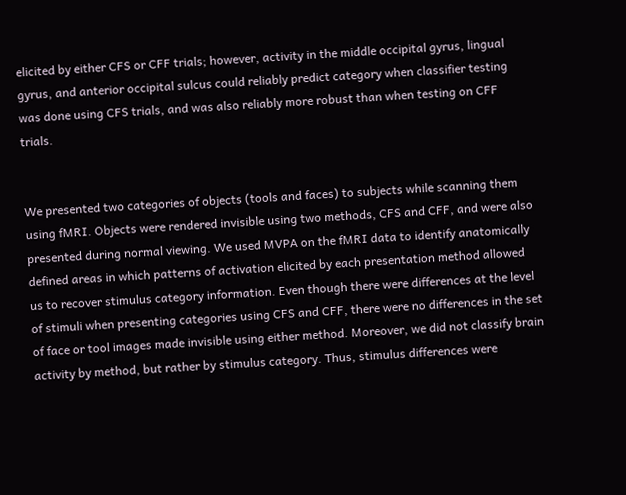elicited by either CFS or CFF trials; however, activity in the middle occipital gyrus, lingual gyrus, and anterior occipital sulcus could reliably predict category when classifier testing was done using CFS trials, and was also reliably more robust than when testing on CFF trials.


We presented two categories of objects (tools and faces) to subjects while scanning them using fMRI. Objects were rendered invisible using two methods, CFS and CFF, and were also presented during normal viewing. We used MVPA on the fMRI data to identify anatomically defined areas in which patterns of activation elicited by each presentation method allowed us to recover stimulus category information. Even though there were differences at the level of stimuli when presenting categories using CFS and CFF, there were no differences in the set of face or tool images made invisible using either method. Moreover, we did not classify brain activity by method, but rather by stimulus category. Thus, stimulus differences were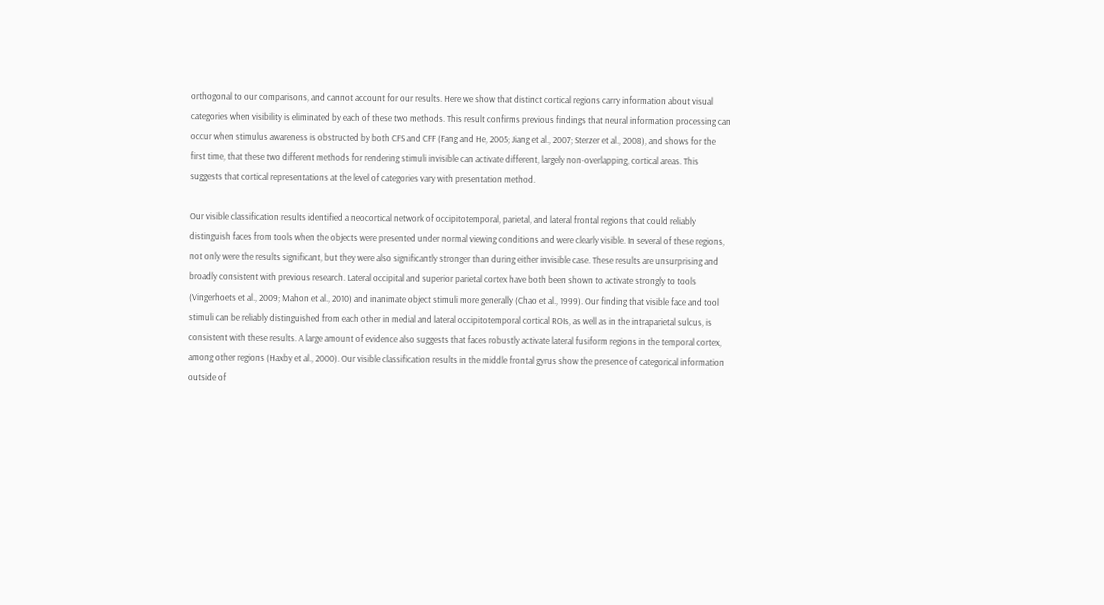orthogonal to our comparisons, and cannot account for our results. Here we show that distinct cortical regions carry information about visual categories when visibility is eliminated by each of these two methods. This result confirms previous findings that neural information processing can occur when stimulus awareness is obstructed by both CFS and CFF (Fang and He, 2005; Jiang et al., 2007; Sterzer et al., 2008), and shows for the first time, that these two different methods for rendering stimuli invisible can activate different, largely non-overlapping, cortical areas. This suggests that cortical representations at the level of categories vary with presentation method.

Our visible classification results identified a neocortical network of occipitotemporal, parietal, and lateral frontal regions that could reliably distinguish faces from tools when the objects were presented under normal viewing conditions and were clearly visible. In several of these regions, not only were the results significant, but they were also significantly stronger than during either invisible case. These results are unsurprising and broadly consistent with previous research. Lateral occipital and superior parietal cortex have both been shown to activate strongly to tools (Vingerhoets et al., 2009; Mahon et al., 2010) and inanimate object stimuli more generally (Chao et al., 1999). Our finding that visible face and tool stimuli can be reliably distinguished from each other in medial and lateral occipitotemporal cortical ROIs, as well as in the intraparietal sulcus, is consistent with these results. A large amount of evidence also suggests that faces robustly activate lateral fusiform regions in the temporal cortex, among other regions (Haxby et al., 2000). Our visible classification results in the middle frontal gyrus show the presence of categorical information outside of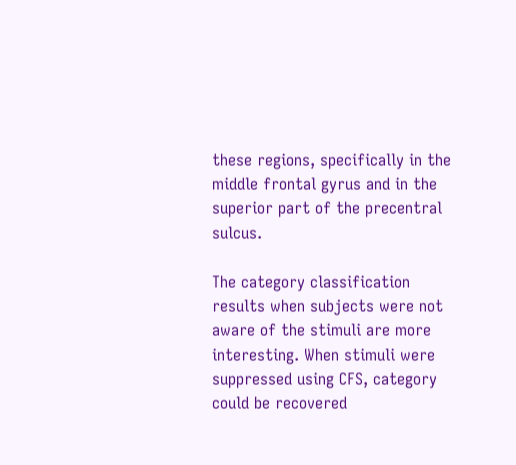these regions, specifically in the middle frontal gyrus and in the superior part of the precentral sulcus.

The category classification results when subjects were not aware of the stimuli are more interesting. When stimuli were suppressed using CFS, category could be recovered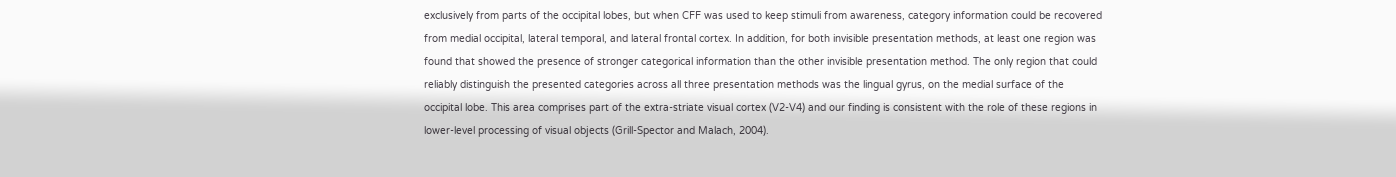exclusively from parts of the occipital lobes, but when CFF was used to keep stimuli from awareness, category information could be recovered from medial occipital, lateral temporal, and lateral frontal cortex. In addition, for both invisible presentation methods, at least one region was found that showed the presence of stronger categorical information than the other invisible presentation method. The only region that could reliably distinguish the presented categories across all three presentation methods was the lingual gyrus, on the medial surface of the occipital lobe. This area comprises part of the extra-striate visual cortex (V2-V4) and our finding is consistent with the role of these regions in lower-level processing of visual objects (Grill-Spector and Malach, 2004).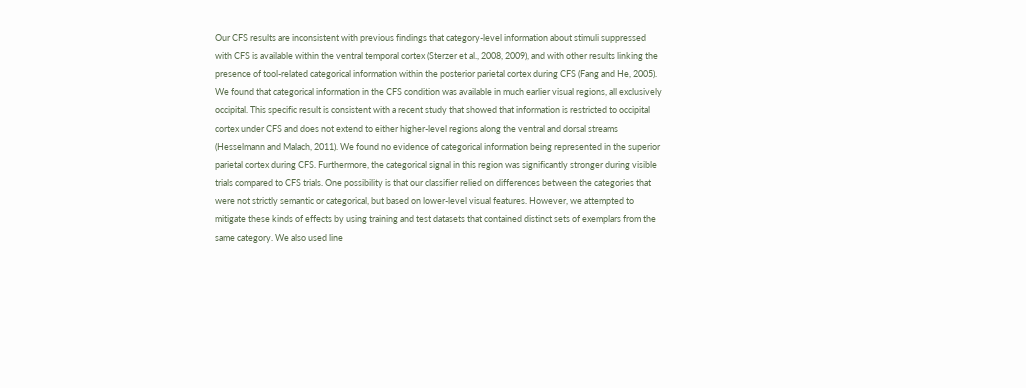Our CFS results are inconsistent with previous findings that category-level information about stimuli suppressed with CFS is available within the ventral temporal cortex (Sterzer et al., 2008, 2009), and with other results linking the presence of tool-related categorical information within the posterior parietal cortex during CFS (Fang and He, 2005). We found that categorical information in the CFS condition was available in much earlier visual regions, all exclusively occipital. This specific result is consistent with a recent study that showed that information is restricted to occipital cortex under CFS and does not extend to either higher-level regions along the ventral and dorsal streams (Hesselmann and Malach, 2011). We found no evidence of categorical information being represented in the superior parietal cortex during CFS. Furthermore, the categorical signal in this region was significantly stronger during visible trials compared to CFS trials. One possibility is that our classifier relied on differences between the categories that were not strictly semantic or categorical, but based on lower-level visual features. However, we attempted to mitigate these kinds of effects by using training and test datasets that contained distinct sets of exemplars from the same category. We also used line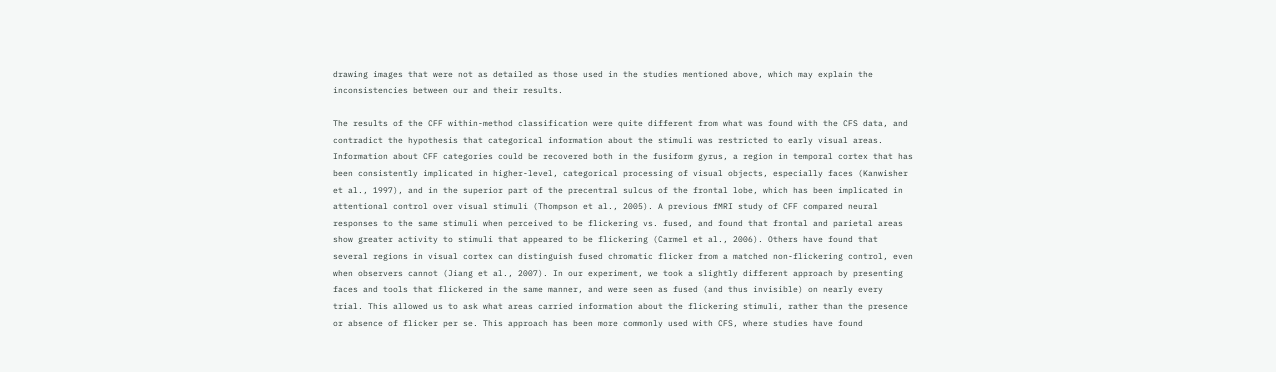drawing images that were not as detailed as those used in the studies mentioned above, which may explain the inconsistencies between our and their results.

The results of the CFF within-method classification were quite different from what was found with the CFS data, and contradict the hypothesis that categorical information about the stimuli was restricted to early visual areas. Information about CFF categories could be recovered both in the fusiform gyrus, a region in temporal cortex that has been consistently implicated in higher-level, categorical processing of visual objects, especially faces (Kanwisher et al., 1997), and in the superior part of the precentral sulcus of the frontal lobe, which has been implicated in attentional control over visual stimuli (Thompson et al., 2005). A previous fMRI study of CFF compared neural responses to the same stimuli when perceived to be flickering vs. fused, and found that frontal and parietal areas show greater activity to stimuli that appeared to be flickering (Carmel et al., 2006). Others have found that several regions in visual cortex can distinguish fused chromatic flicker from a matched non-flickering control, even when observers cannot (Jiang et al., 2007). In our experiment, we took a slightly different approach by presenting faces and tools that flickered in the same manner, and were seen as fused (and thus invisible) on nearly every trial. This allowed us to ask what areas carried information about the flickering stimuli, rather than the presence or absence of flicker per se. This approach has been more commonly used with CFS, where studies have found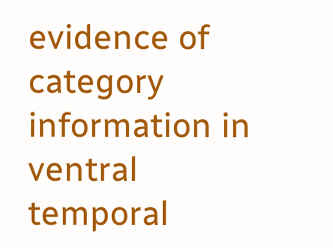evidence of category information in ventral temporal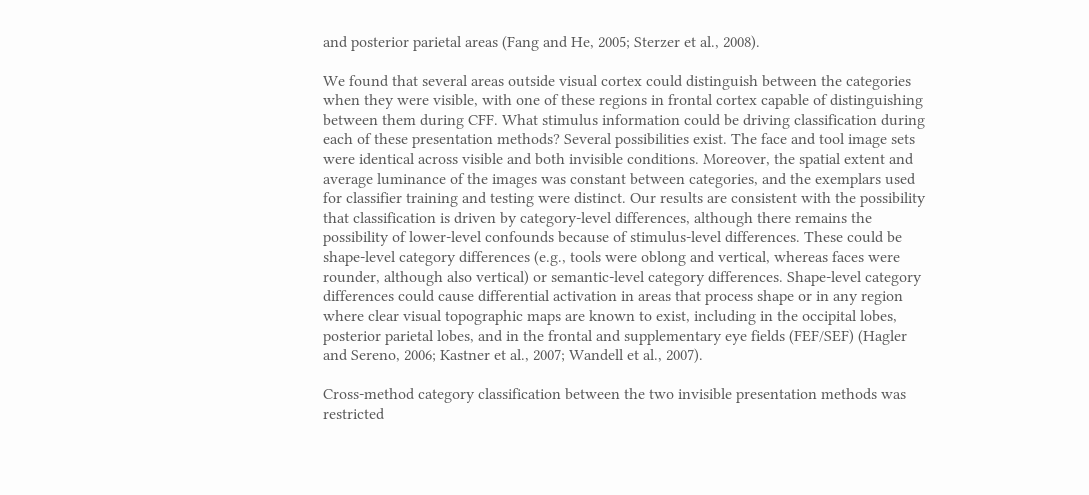and posterior parietal areas (Fang and He, 2005; Sterzer et al., 2008).

We found that several areas outside visual cortex could distinguish between the categories when they were visible, with one of these regions in frontal cortex capable of distinguishing between them during CFF. What stimulus information could be driving classification during each of these presentation methods? Several possibilities exist. The face and tool image sets were identical across visible and both invisible conditions. Moreover, the spatial extent and average luminance of the images was constant between categories, and the exemplars used for classifier training and testing were distinct. Our results are consistent with the possibility that classification is driven by category-level differences, although there remains the possibility of lower-level confounds because of stimulus-level differences. These could be shape-level category differences (e.g., tools were oblong and vertical, whereas faces were rounder, although also vertical) or semantic-level category differences. Shape-level category differences could cause differential activation in areas that process shape or in any region where clear visual topographic maps are known to exist, including in the occipital lobes, posterior parietal lobes, and in the frontal and supplementary eye fields (FEF/SEF) (Hagler and Sereno, 2006; Kastner et al., 2007; Wandell et al., 2007).

Cross-method category classification between the two invisible presentation methods was restricted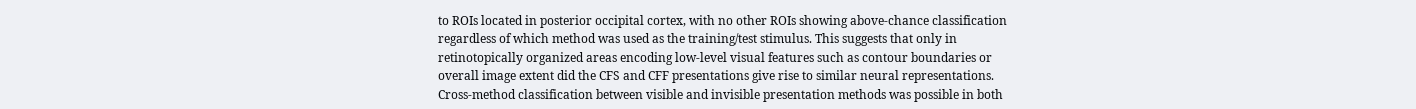to ROIs located in posterior occipital cortex, with no other ROIs showing above-chance classification regardless of which method was used as the training/test stimulus. This suggests that only in retinotopically organized areas encoding low-level visual features such as contour boundaries or overall image extent did the CFS and CFF presentations give rise to similar neural representations. Cross-method classification between visible and invisible presentation methods was possible in both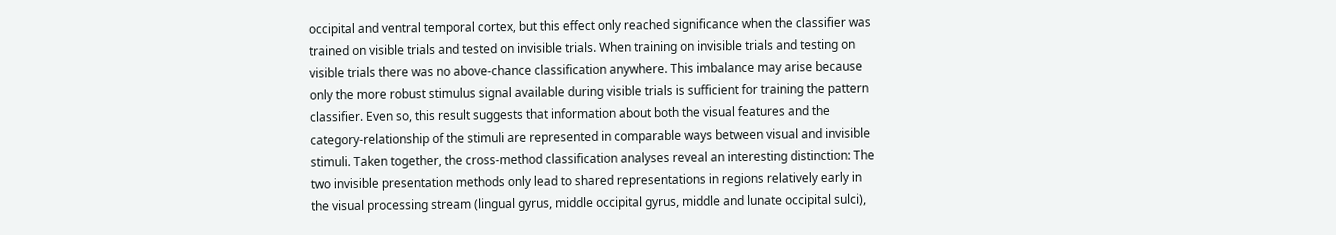occipital and ventral temporal cortex, but this effect only reached significance when the classifier was trained on visible trials and tested on invisible trials. When training on invisible trials and testing on visible trials there was no above-chance classification anywhere. This imbalance may arise because only the more robust stimulus signal available during visible trials is sufficient for training the pattern classifier. Even so, this result suggests that information about both the visual features and the category-relationship of the stimuli are represented in comparable ways between visual and invisible stimuli. Taken together, the cross-method classification analyses reveal an interesting distinction: The two invisible presentation methods only lead to shared representations in regions relatively early in the visual processing stream (lingual gyrus, middle occipital gyrus, middle and lunate occipital sulci),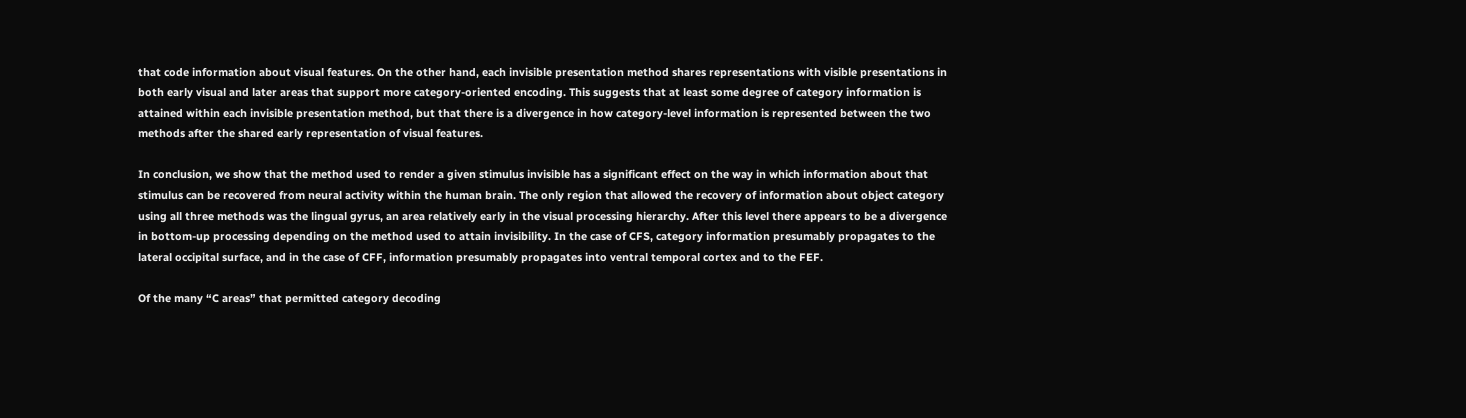that code information about visual features. On the other hand, each invisible presentation method shares representations with visible presentations in both early visual and later areas that support more category-oriented encoding. This suggests that at least some degree of category information is attained within each invisible presentation method, but that there is a divergence in how category-level information is represented between the two methods after the shared early representation of visual features.

In conclusion, we show that the method used to render a given stimulus invisible has a significant effect on the way in which information about that stimulus can be recovered from neural activity within the human brain. The only region that allowed the recovery of information about object category using all three methods was the lingual gyrus, an area relatively early in the visual processing hierarchy. After this level there appears to be a divergence in bottom-up processing depending on the method used to attain invisibility. In the case of CFS, category information presumably propagates to the lateral occipital surface, and in the case of CFF, information presumably propagates into ventral temporal cortex and to the FEF.

Of the many “C areas” that permitted category decoding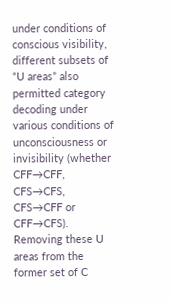under conditions of conscious visibility, different subsets of “U areas” also permitted category decoding under various conditions of unconsciousness or invisibility (whether CFF→CFF, CFS→CFS, CFS→CFF or CFF→CFS). Removing these U areas from the former set of C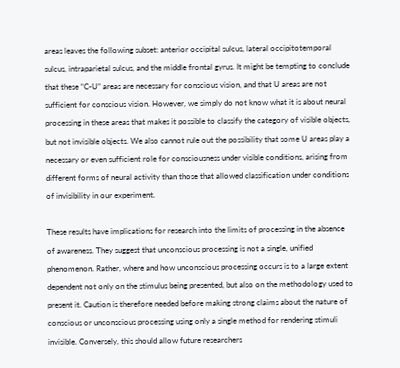areas leaves the following subset: anterior occipital sulcus, lateral occipitotemporal sulcus, intraparietal sulcus, and the middle frontal gyrus. It might be tempting to conclude that these “C-U” areas are necessary for conscious vision, and that U areas are not sufficient for conscious vision. However, we simply do not know what it is about neural processing in these areas that makes it possible to classify the category of visible objects, but not invisible objects. We also cannot rule out the possibility that some U areas play a necessary or even sufficient role for consciousness under visible conditions, arising from different forms of neural activity than those that allowed classification under conditions of invisibility in our experiment.

These results have implications for research into the limits of processing in the absence of awareness. They suggest that unconscious processing is not a single, unified phenomenon. Rather, where and how unconscious processing occurs is to a large extent dependent not only on the stimulus being presented, but also on the methodology used to present it. Caution is therefore needed before making strong claims about the nature of conscious or unconscious processing using only a single method for rendering stimuli invisible. Conversely, this should allow future researchers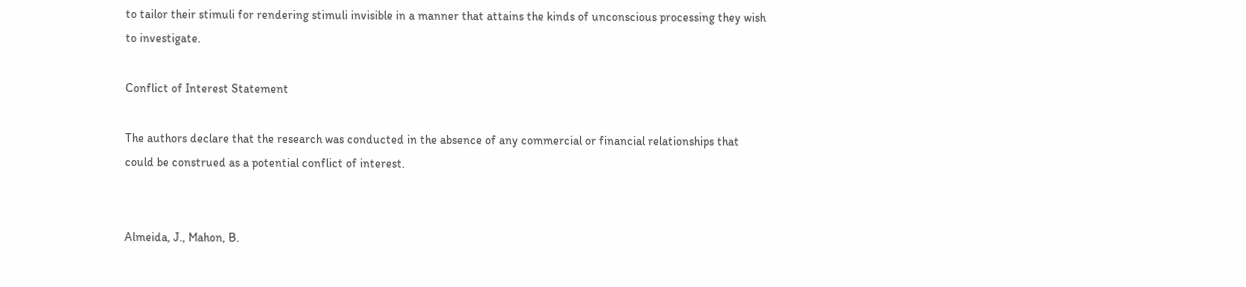to tailor their stimuli for rendering stimuli invisible in a manner that attains the kinds of unconscious processing they wish to investigate.

Conflict of Interest Statement

The authors declare that the research was conducted in the absence of any commercial or financial relationships that could be construed as a potential conflict of interest.


Almeida, J., Mahon, B.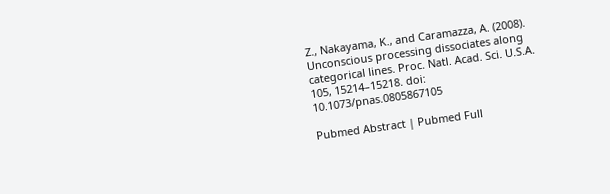Z., Nakayama, K., and Caramazza, A. (2008). Unconscious processing dissociates along categorical lines. Proc. Natl. Acad. Sci. U.S.A. 105, 15214–15218. doi: 10.1073/pnas.0805867105

Pubmed Abstract | Pubmed Full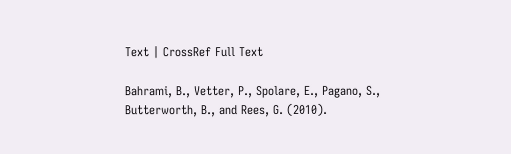Text | CrossRef Full Text

Bahrami, B., Vetter, P., Spolare, E., Pagano, S., Butterworth, B., and Rees, G. (2010).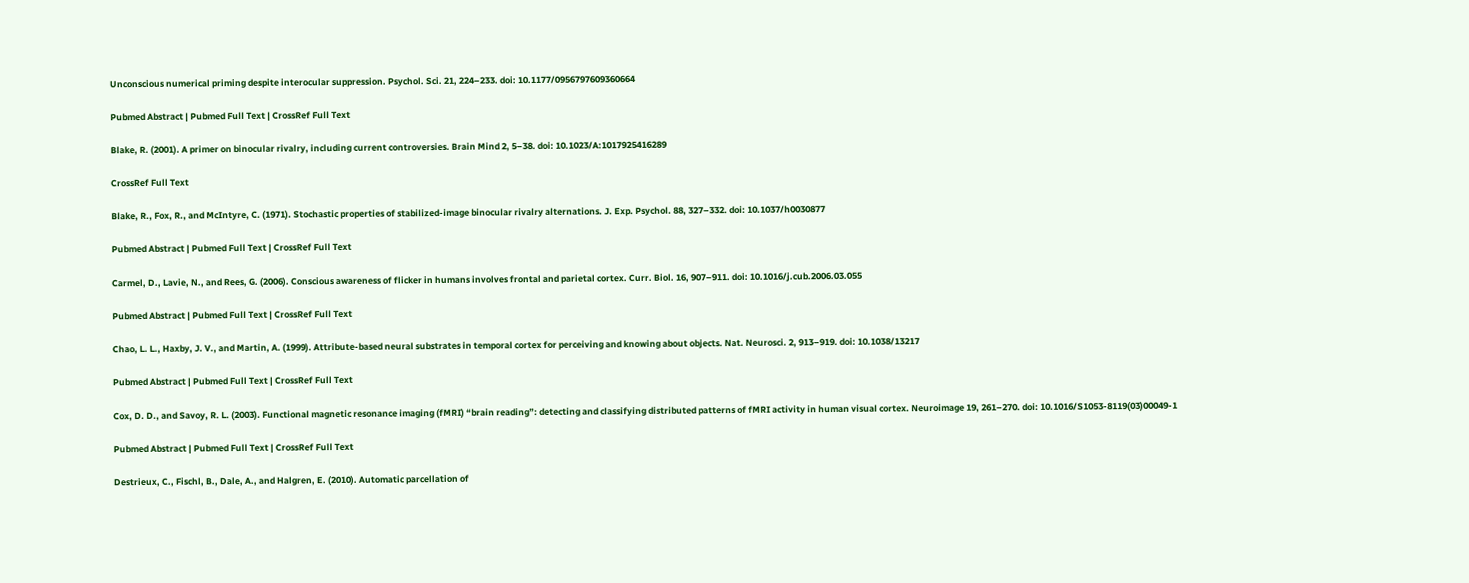Unconscious numerical priming despite interocular suppression. Psychol. Sci. 21, 224–233. doi: 10.1177/0956797609360664

Pubmed Abstract | Pubmed Full Text | CrossRef Full Text

Blake, R. (2001). A primer on binocular rivalry, including current controversies. Brain Mind 2, 5–38. doi: 10.1023/A:1017925416289

CrossRef Full Text

Blake, R., Fox, R., and McIntyre, C. (1971). Stochastic properties of stabilized-image binocular rivalry alternations. J. Exp. Psychol. 88, 327–332. doi: 10.1037/h0030877

Pubmed Abstract | Pubmed Full Text | CrossRef Full Text

Carmel, D., Lavie, N., and Rees, G. (2006). Conscious awareness of flicker in humans involves frontal and parietal cortex. Curr. Biol. 16, 907–911. doi: 10.1016/j.cub.2006.03.055

Pubmed Abstract | Pubmed Full Text | CrossRef Full Text

Chao, L. L., Haxby, J. V., and Martin, A. (1999). Attribute-based neural substrates in temporal cortex for perceiving and knowing about objects. Nat. Neurosci. 2, 913–919. doi: 10.1038/13217

Pubmed Abstract | Pubmed Full Text | CrossRef Full Text

Cox, D. D., and Savoy, R. L. (2003). Functional magnetic resonance imaging (fMRI) “brain reading”: detecting and classifying distributed patterns of fMRI activity in human visual cortex. Neuroimage 19, 261–270. doi: 10.1016/S1053-8119(03)00049-1

Pubmed Abstract | Pubmed Full Text | CrossRef Full Text

Destrieux, C., Fischl, B., Dale, A., and Halgren, E. (2010). Automatic parcellation of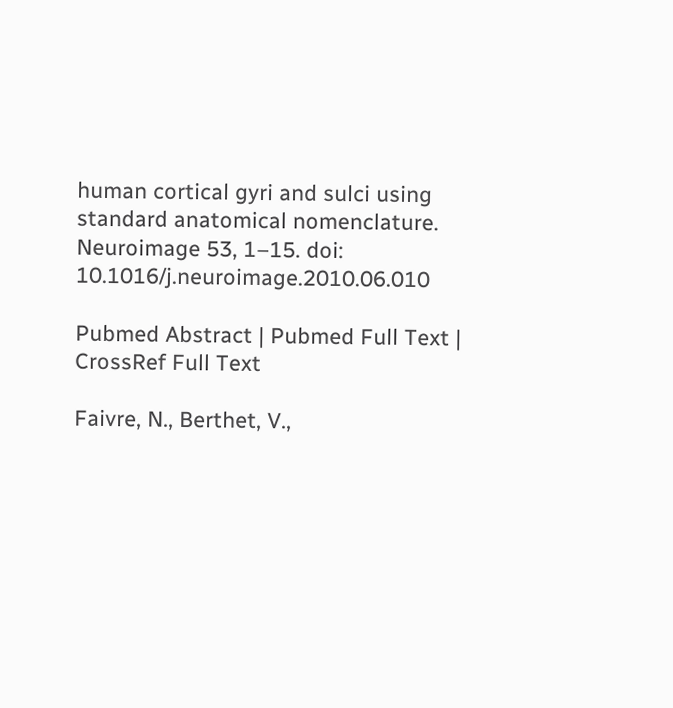human cortical gyri and sulci using standard anatomical nomenclature. Neuroimage 53, 1–15. doi: 10.1016/j.neuroimage.2010.06.010

Pubmed Abstract | Pubmed Full Text | CrossRef Full Text

Faivre, N., Berthet, V.,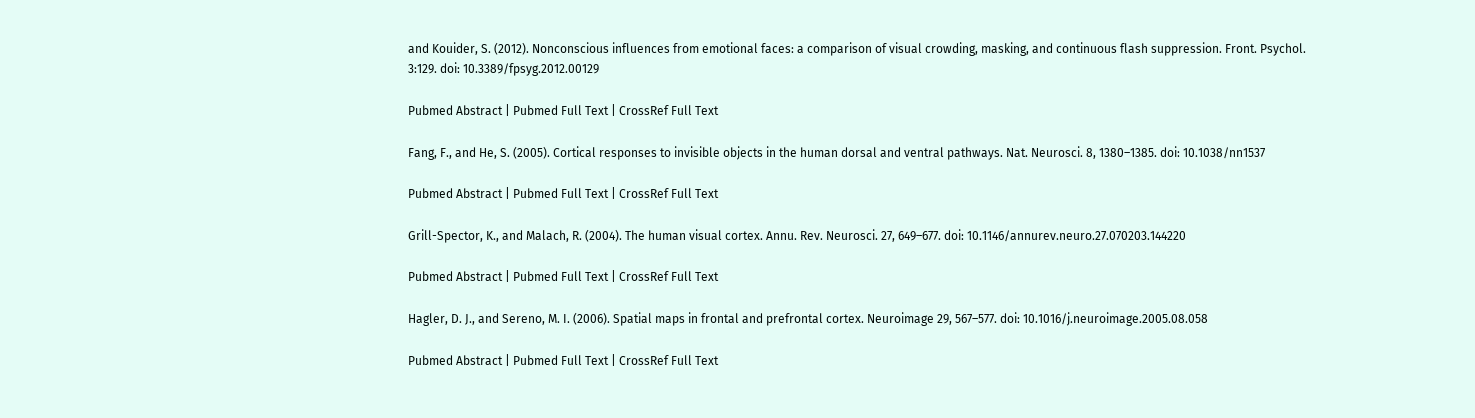and Kouider, S. (2012). Nonconscious influences from emotional faces: a comparison of visual crowding, masking, and continuous flash suppression. Front. Psychol. 3:129. doi: 10.3389/fpsyg.2012.00129

Pubmed Abstract | Pubmed Full Text | CrossRef Full Text

Fang, F., and He, S. (2005). Cortical responses to invisible objects in the human dorsal and ventral pathways. Nat. Neurosci. 8, 1380–1385. doi: 10.1038/nn1537

Pubmed Abstract | Pubmed Full Text | CrossRef Full Text

Grill-Spector, K., and Malach, R. (2004). The human visual cortex. Annu. Rev. Neurosci. 27, 649–677. doi: 10.1146/annurev.neuro.27.070203.144220

Pubmed Abstract | Pubmed Full Text | CrossRef Full Text

Hagler, D. J., and Sereno, M. I. (2006). Spatial maps in frontal and prefrontal cortex. Neuroimage 29, 567–577. doi: 10.1016/j.neuroimage.2005.08.058

Pubmed Abstract | Pubmed Full Text | CrossRef Full Text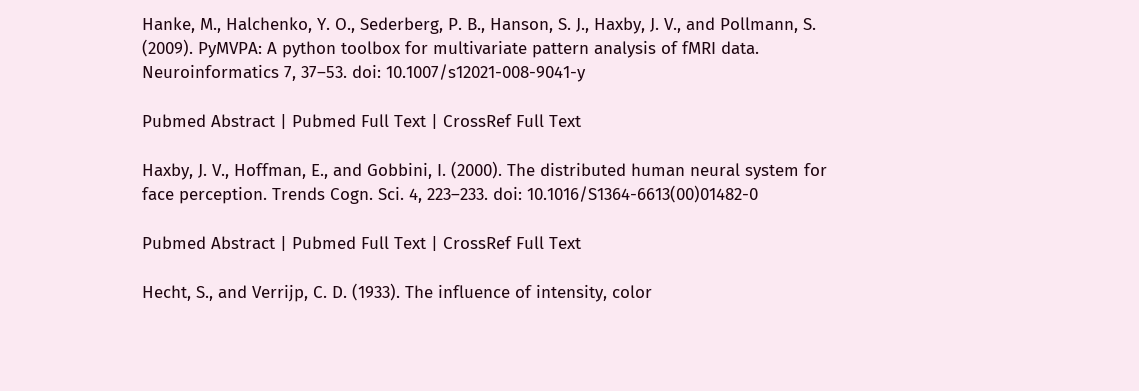Hanke, M., Halchenko, Y. O., Sederberg, P. B., Hanson, S. J., Haxby, J. V., and Pollmann, S. (2009). PyMVPA: A python toolbox for multivariate pattern analysis of fMRI data. Neuroinformatics 7, 37–53. doi: 10.1007/s12021-008-9041-y

Pubmed Abstract | Pubmed Full Text | CrossRef Full Text

Haxby, J. V., Hoffman, E., and Gobbini, I. (2000). The distributed human neural system for face perception. Trends Cogn. Sci. 4, 223–233. doi: 10.1016/S1364-6613(00)01482-0

Pubmed Abstract | Pubmed Full Text | CrossRef Full Text

Hecht, S., and Verrijp, C. D. (1933). The influence of intensity, color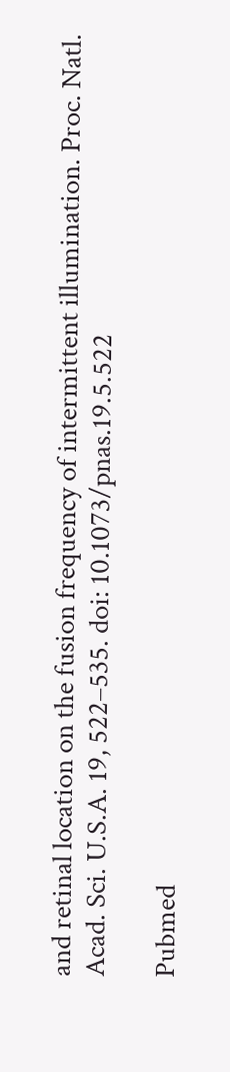and retinal location on the fusion frequency of intermittent illumination. Proc. Natl. Acad. Sci. U.S.A. 19, 522–535. doi: 10.1073/pnas.19.5.522

Pubmed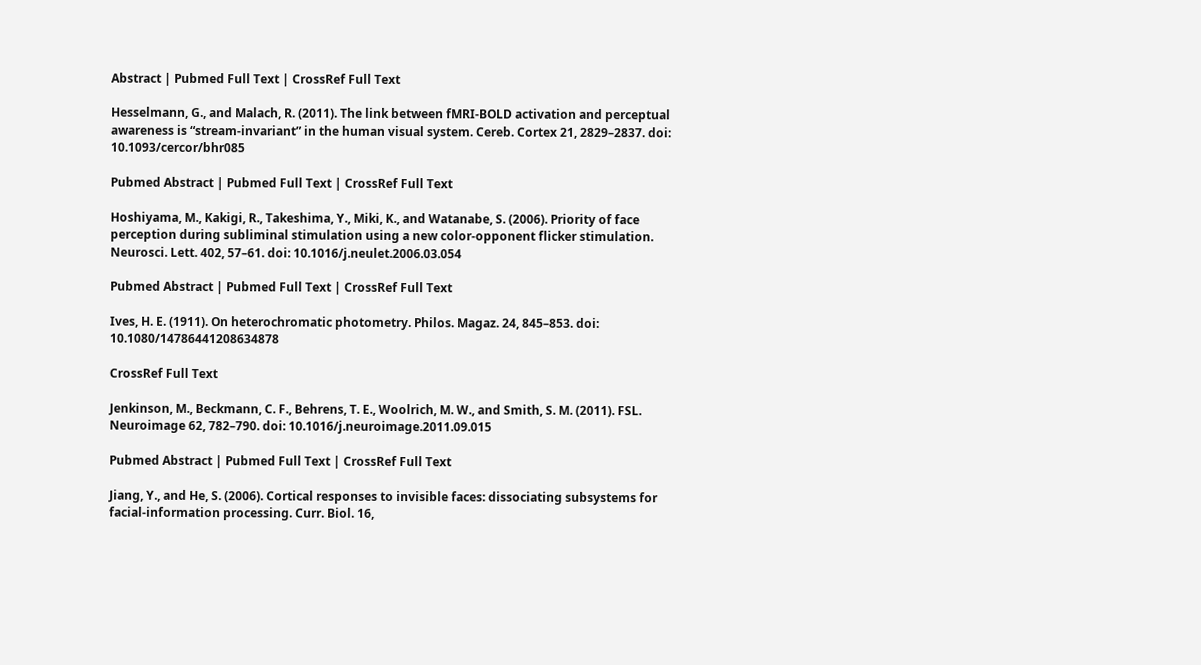Abstract | Pubmed Full Text | CrossRef Full Text

Hesselmann, G., and Malach, R. (2011). The link between fMRI-BOLD activation and perceptual awareness is “stream-invariant” in the human visual system. Cereb. Cortex 21, 2829–2837. doi: 10.1093/cercor/bhr085

Pubmed Abstract | Pubmed Full Text | CrossRef Full Text

Hoshiyama, M., Kakigi, R., Takeshima, Y., Miki, K., and Watanabe, S. (2006). Priority of face perception during subliminal stimulation using a new color-opponent flicker stimulation. Neurosci. Lett. 402, 57–61. doi: 10.1016/j.neulet.2006.03.054

Pubmed Abstract | Pubmed Full Text | CrossRef Full Text

Ives, H. E. (1911). On heterochromatic photometry. Philos. Magaz. 24, 845–853. doi: 10.1080/14786441208634878

CrossRef Full Text

Jenkinson, M., Beckmann, C. F., Behrens, T. E., Woolrich, M. W., and Smith, S. M. (2011). FSL. Neuroimage 62, 782–790. doi: 10.1016/j.neuroimage.2011.09.015

Pubmed Abstract | Pubmed Full Text | CrossRef Full Text

Jiang, Y., and He, S. (2006). Cortical responses to invisible faces: dissociating subsystems for facial-information processing. Curr. Biol. 16,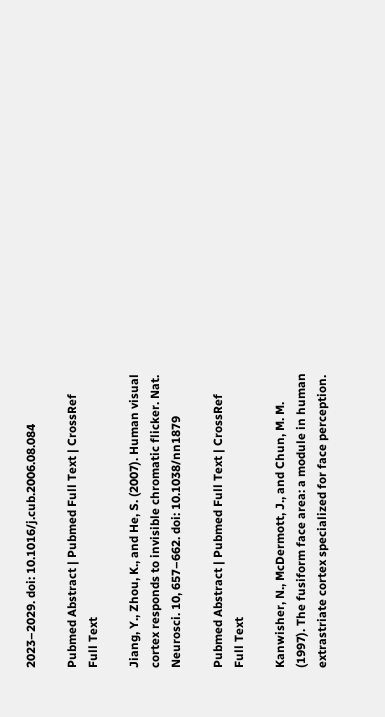2023–2029. doi: 10.1016/j.cub.2006.08.084

Pubmed Abstract | Pubmed Full Text | CrossRef Full Text

Jiang, Y., Zhou, K., and He, S. (2007). Human visual cortex responds to invisible chromatic flicker. Nat. Neurosci. 10, 657–662. doi: 10.1038/nn1879

Pubmed Abstract | Pubmed Full Text | CrossRef Full Text

Kanwisher, N., McDermott, J., and Chun, M. M. (1997). The fusiform face area: a module in human extrastriate cortex specialized for face perception.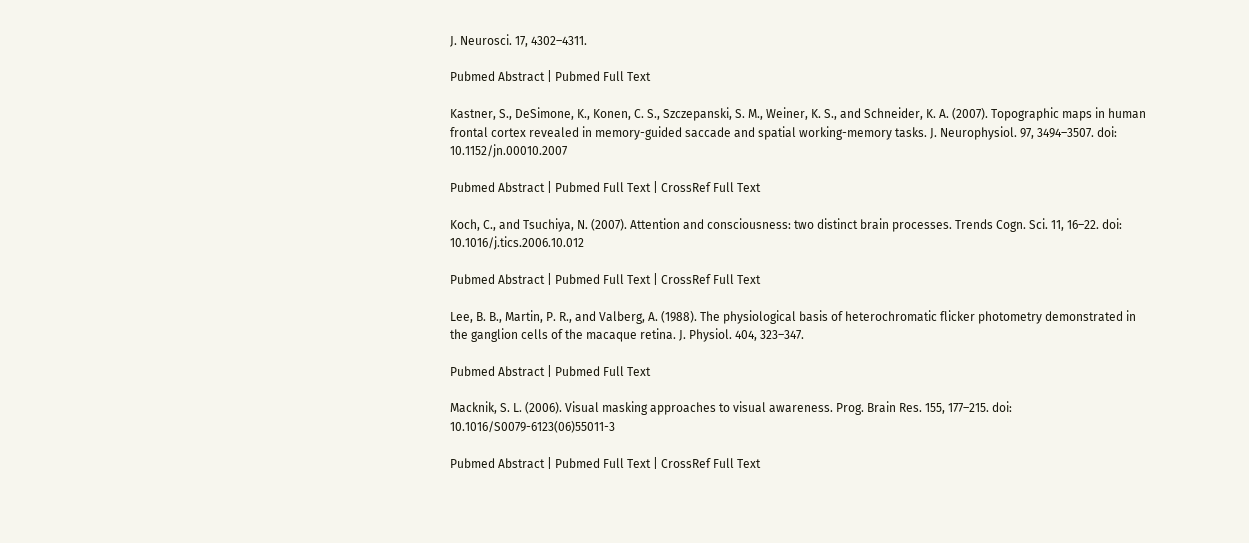J. Neurosci. 17, 4302–4311.

Pubmed Abstract | Pubmed Full Text

Kastner, S., DeSimone, K., Konen, C. S., Szczepanski, S. M., Weiner, K. S., and Schneider, K. A. (2007). Topographic maps in human frontal cortex revealed in memory-guided saccade and spatial working-memory tasks. J. Neurophysiol. 97, 3494–3507. doi: 10.1152/jn.00010.2007

Pubmed Abstract | Pubmed Full Text | CrossRef Full Text

Koch, C., and Tsuchiya, N. (2007). Attention and consciousness: two distinct brain processes. Trends Cogn. Sci. 11, 16–22. doi: 10.1016/j.tics.2006.10.012

Pubmed Abstract | Pubmed Full Text | CrossRef Full Text

Lee, B. B., Martin, P. R., and Valberg, A. (1988). The physiological basis of heterochromatic flicker photometry demonstrated in the ganglion cells of the macaque retina. J. Physiol. 404, 323–347.

Pubmed Abstract | Pubmed Full Text

Macknik, S. L. (2006). Visual masking approaches to visual awareness. Prog. Brain Res. 155, 177–215. doi: 10.1016/S0079-6123(06)55011-3

Pubmed Abstract | Pubmed Full Text | CrossRef Full Text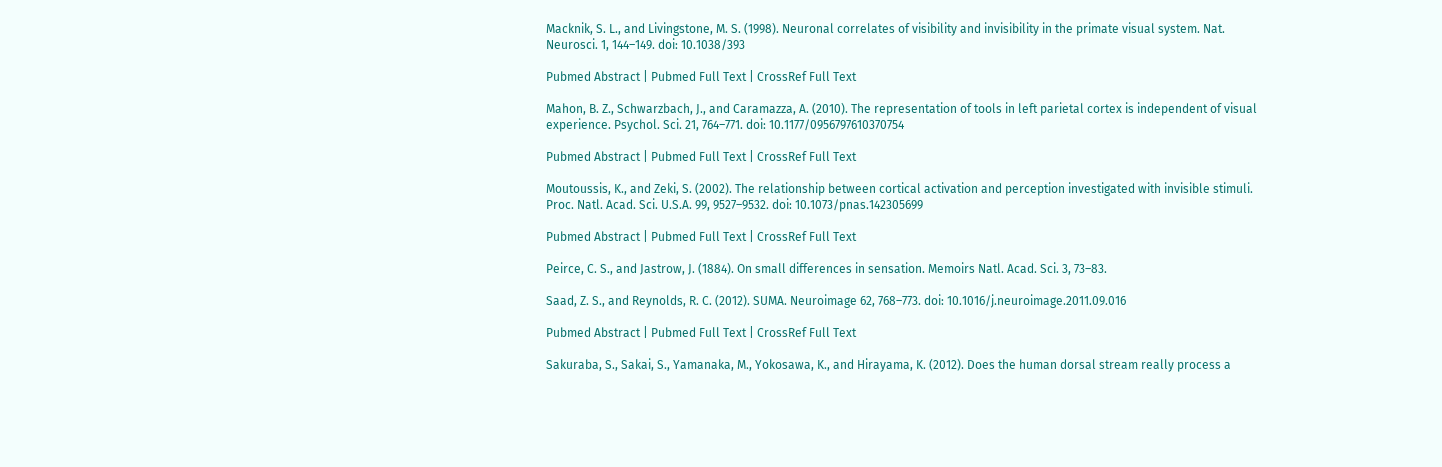Macknik, S. L., and Livingstone, M. S. (1998). Neuronal correlates of visibility and invisibility in the primate visual system. Nat. Neurosci. 1, 144–149. doi: 10.1038/393

Pubmed Abstract | Pubmed Full Text | CrossRef Full Text

Mahon, B. Z., Schwarzbach, J., and Caramazza, A. (2010). The representation of tools in left parietal cortex is independent of visual experience. Psychol. Sci. 21, 764–771. doi: 10.1177/0956797610370754

Pubmed Abstract | Pubmed Full Text | CrossRef Full Text

Moutoussis, K., and Zeki, S. (2002). The relationship between cortical activation and perception investigated with invisible stimuli. Proc. Natl. Acad. Sci. U.S.A. 99, 9527–9532. doi: 10.1073/pnas.142305699

Pubmed Abstract | Pubmed Full Text | CrossRef Full Text

Peirce, C. S., and Jastrow, J. (1884). On small differences in sensation. Memoirs Natl. Acad. Sci. 3, 73–83.

Saad, Z. S., and Reynolds, R. C. (2012). SUMA. Neuroimage 62, 768–773. doi: 10.1016/j.neuroimage.2011.09.016

Pubmed Abstract | Pubmed Full Text | CrossRef Full Text

Sakuraba, S., Sakai, S., Yamanaka, M., Yokosawa, K., and Hirayama, K. (2012). Does the human dorsal stream really process a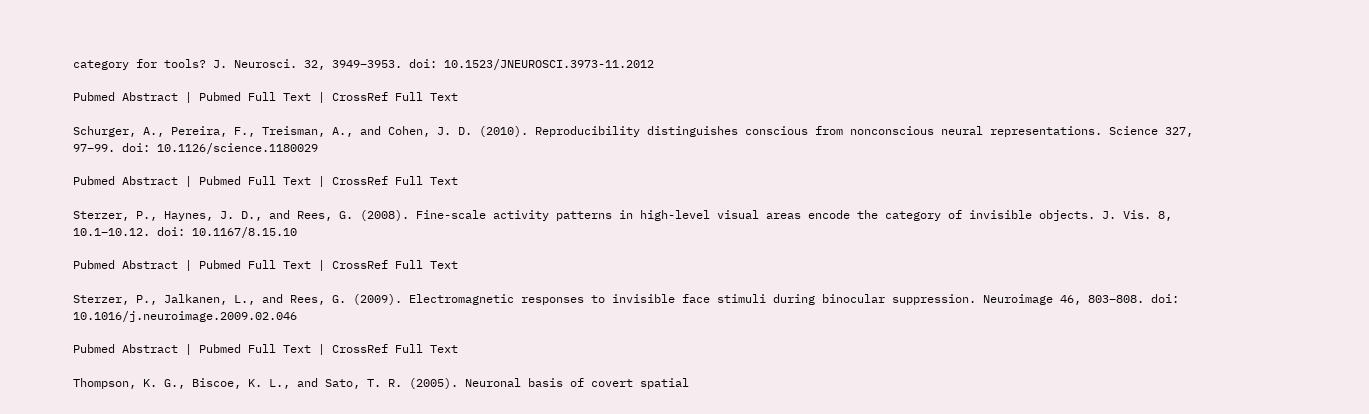category for tools? J. Neurosci. 32, 3949–3953. doi: 10.1523/JNEUROSCI.3973-11.2012

Pubmed Abstract | Pubmed Full Text | CrossRef Full Text

Schurger, A., Pereira, F., Treisman, A., and Cohen, J. D. (2010). Reproducibility distinguishes conscious from nonconscious neural representations. Science 327, 97–99. doi: 10.1126/science.1180029

Pubmed Abstract | Pubmed Full Text | CrossRef Full Text

Sterzer, P., Haynes, J. D., and Rees, G. (2008). Fine-scale activity patterns in high-level visual areas encode the category of invisible objects. J. Vis. 8, 10.1–10.12. doi: 10.1167/8.15.10

Pubmed Abstract | Pubmed Full Text | CrossRef Full Text

Sterzer, P., Jalkanen, L., and Rees, G. (2009). Electromagnetic responses to invisible face stimuli during binocular suppression. Neuroimage 46, 803–808. doi: 10.1016/j.neuroimage.2009.02.046

Pubmed Abstract | Pubmed Full Text | CrossRef Full Text

Thompson, K. G., Biscoe, K. L., and Sato, T. R. (2005). Neuronal basis of covert spatial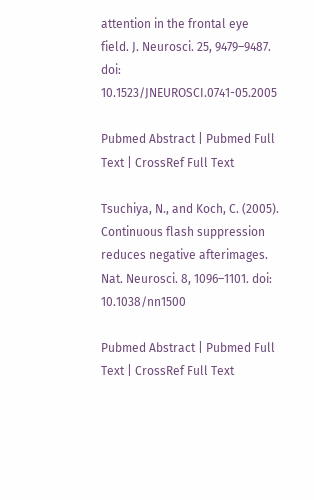attention in the frontal eye field. J. Neurosci. 25, 9479–9487. doi: 10.1523/JNEUROSCI.0741-05.2005

Pubmed Abstract | Pubmed Full Text | CrossRef Full Text

Tsuchiya, N., and Koch, C. (2005). Continuous flash suppression reduces negative afterimages. Nat. Neurosci. 8, 1096–1101. doi: 10.1038/nn1500

Pubmed Abstract | Pubmed Full Text | CrossRef Full Text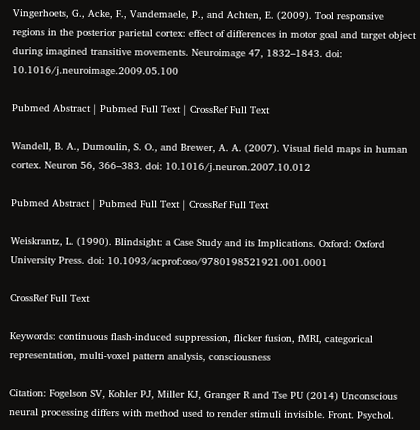Vingerhoets, G., Acke, F., Vandemaele, P., and Achten, E. (2009). Tool responsive regions in the posterior parietal cortex: effect of differences in motor goal and target object during imagined transitive movements. Neuroimage 47, 1832–1843. doi: 10.1016/j.neuroimage.2009.05.100

Pubmed Abstract | Pubmed Full Text | CrossRef Full Text

Wandell, B. A., Dumoulin, S. O., and Brewer, A. A. (2007). Visual field maps in human cortex. Neuron 56, 366–383. doi: 10.1016/j.neuron.2007.10.012

Pubmed Abstract | Pubmed Full Text | CrossRef Full Text

Weiskrantz, L. (1990). Blindsight: a Case Study and its Implications. Oxford: Oxford University Press. doi: 10.1093/acprof:oso/9780198521921.001.0001

CrossRef Full Text

Keywords: continuous flash-induced suppression, flicker fusion, fMRI, categorical representation, multi-voxel pattern analysis, consciousness

Citation: Fogelson SV, Kohler PJ, Miller KJ, Granger R and Tse PU (2014) Unconscious neural processing differs with method used to render stimuli invisible. Front. Psychol.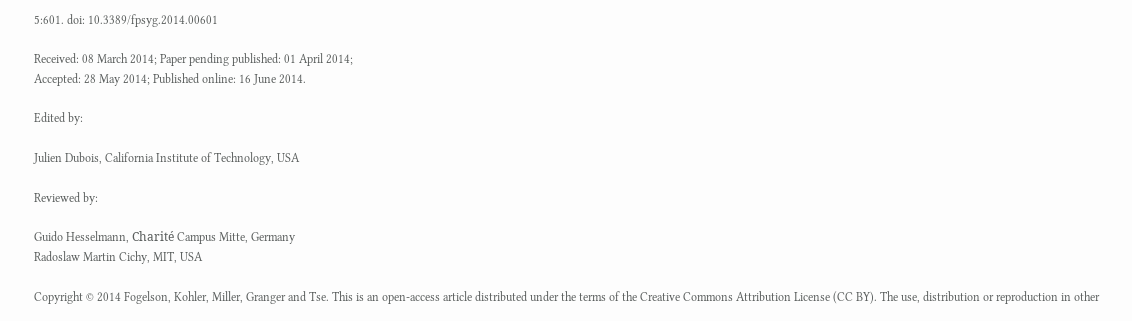5:601. doi: 10.3389/fpsyg.2014.00601

Received: 08 March 2014; Paper pending published: 01 April 2014;
Accepted: 28 May 2014; Published online: 16 June 2014.

Edited by:

Julien Dubois, California Institute of Technology, USA

Reviewed by:

Guido Hesselmann, Charité Campus Mitte, Germany
Radoslaw Martin Cichy, MIT, USA

Copyright © 2014 Fogelson, Kohler, Miller, Granger and Tse. This is an open-access article distributed under the terms of the Creative Commons Attribution License (CC BY). The use, distribution or reproduction in other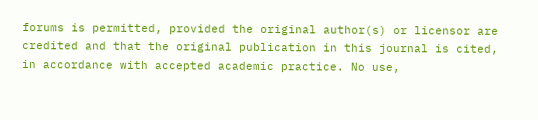forums is permitted, provided the original author(s) or licensor are credited and that the original publication in this journal is cited, in accordance with accepted academic practice. No use,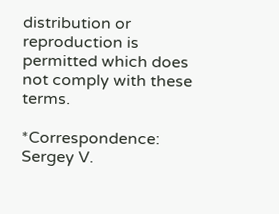distribution or reproduction is permitted which does not comply with these terms.

*Correspondence: Sergey V.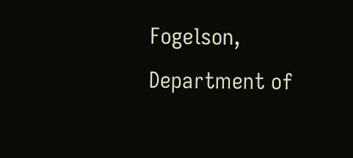Fogelson, Department of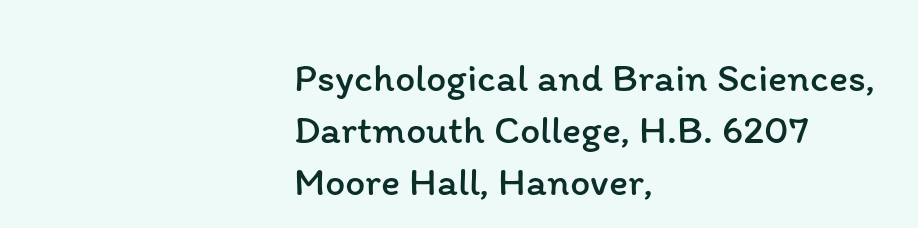Psychological and Brain Sciences, Dartmouth College, H.B. 6207 Moore Hall, Hanover,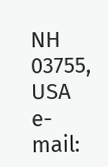NH 03755, USA e-mail: